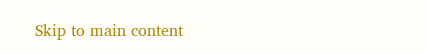Skip to main content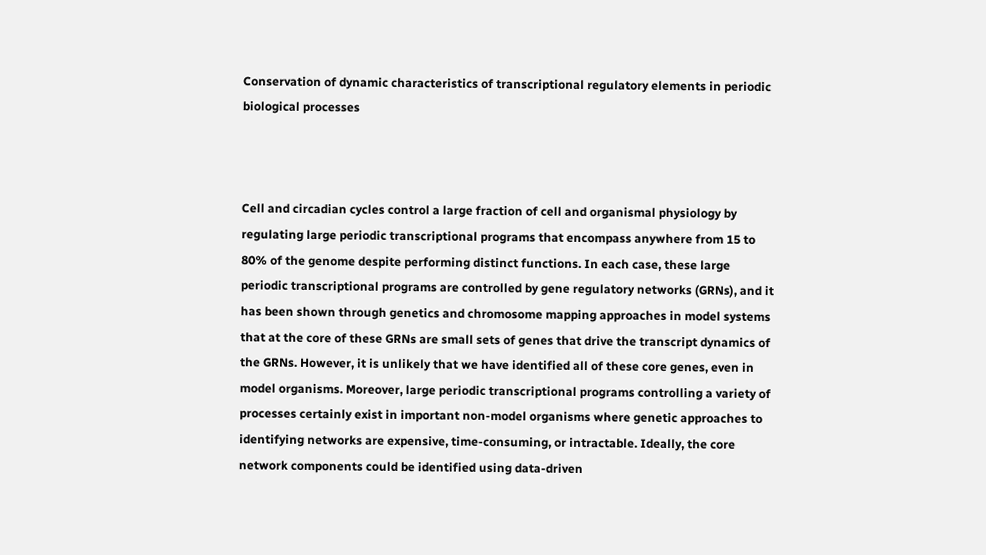Conservation of dynamic characteristics of transcriptional regulatory elements in periodic biological processes



Cell and circadian cycles control a large fraction of cell and organismal physiology by regulating large periodic transcriptional programs that encompass anywhere from 15 to 80% of the genome despite performing distinct functions. In each case, these large periodic transcriptional programs are controlled by gene regulatory networks (GRNs), and it has been shown through genetics and chromosome mapping approaches in model systems that at the core of these GRNs are small sets of genes that drive the transcript dynamics of the GRNs. However, it is unlikely that we have identified all of these core genes, even in model organisms. Moreover, large periodic transcriptional programs controlling a variety of processes certainly exist in important non-model organisms where genetic approaches to identifying networks are expensive, time-consuming, or intractable. Ideally, the core network components could be identified using data-driven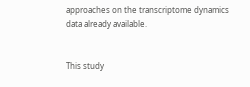approaches on the transcriptome dynamics data already available.


This study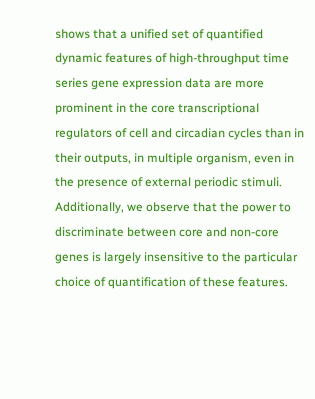shows that a unified set of quantified dynamic features of high-throughput time series gene expression data are more prominent in the core transcriptional regulators of cell and circadian cycles than in their outputs, in multiple organism, even in the presence of external periodic stimuli. Additionally, we observe that the power to discriminate between core and non-core genes is largely insensitive to the particular choice of quantification of these features.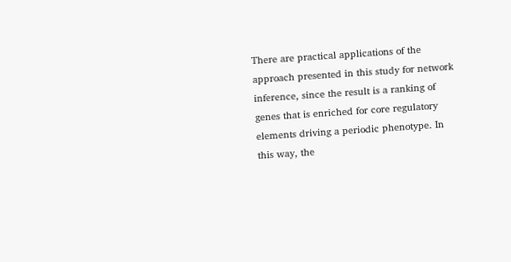There are practical applications of the approach presented in this study for network inference, since the result is a ranking of genes that is enriched for core regulatory elements driving a periodic phenotype. In this way, the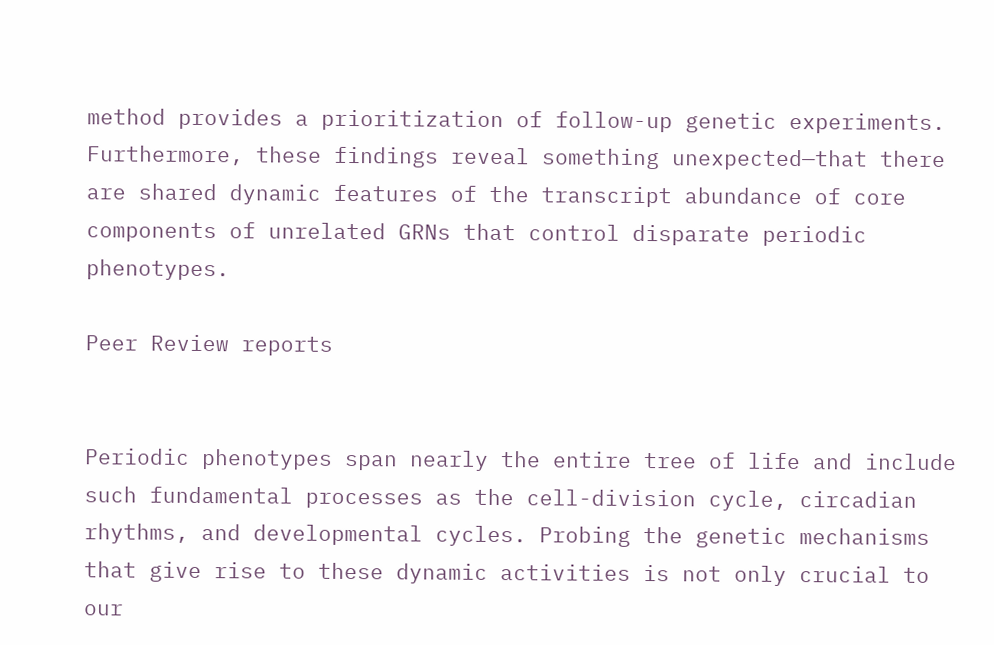method provides a prioritization of follow-up genetic experiments. Furthermore, these findings reveal something unexpected—that there are shared dynamic features of the transcript abundance of core components of unrelated GRNs that control disparate periodic phenotypes.

Peer Review reports


Periodic phenotypes span nearly the entire tree of life and include such fundamental processes as the cell-division cycle, circadian rhythms, and developmental cycles. Probing the genetic mechanisms that give rise to these dynamic activities is not only crucial to our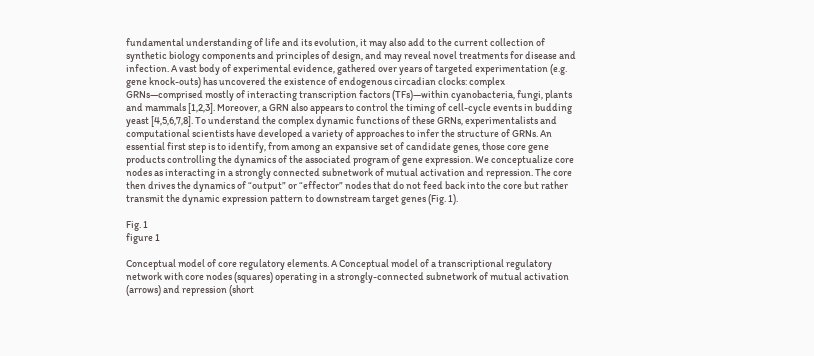fundamental understanding of life and its evolution, it may also add to the current collection of synthetic biology components and principles of design, and may reveal novel treatments for disease and infection. A vast body of experimental evidence, gathered over years of targeted experimentation (e.g. gene knock-outs) has uncovered the existence of endogenous circadian clocks: complex GRNs—comprised mostly of interacting transcription factors (TFs)—within cyanobacteria, fungi, plants and mammals [1,2,3]. Moreover, a GRN also appears to control the timing of cell-cycle events in budding yeast [4,5,6,7,8]. To understand the complex dynamic functions of these GRNs, experimentalists and computational scientists have developed a variety of approaches to infer the structure of GRNs. An essential first step is to identify, from among an expansive set of candidate genes, those core gene products controlling the dynamics of the associated program of gene expression. We conceptualize core nodes as interacting in a strongly connected subnetwork of mutual activation and repression. The core then drives the dynamics of “output” or “effector” nodes that do not feed back into the core but rather transmit the dynamic expression pattern to downstream target genes (Fig. 1).

Fig. 1
figure 1

Conceptual model of core regulatory elements. A Conceptual model of a transcriptional regulatory network with core nodes (squares) operating in a strongly-connected subnetwork of mutual activation (arrows) and repression (short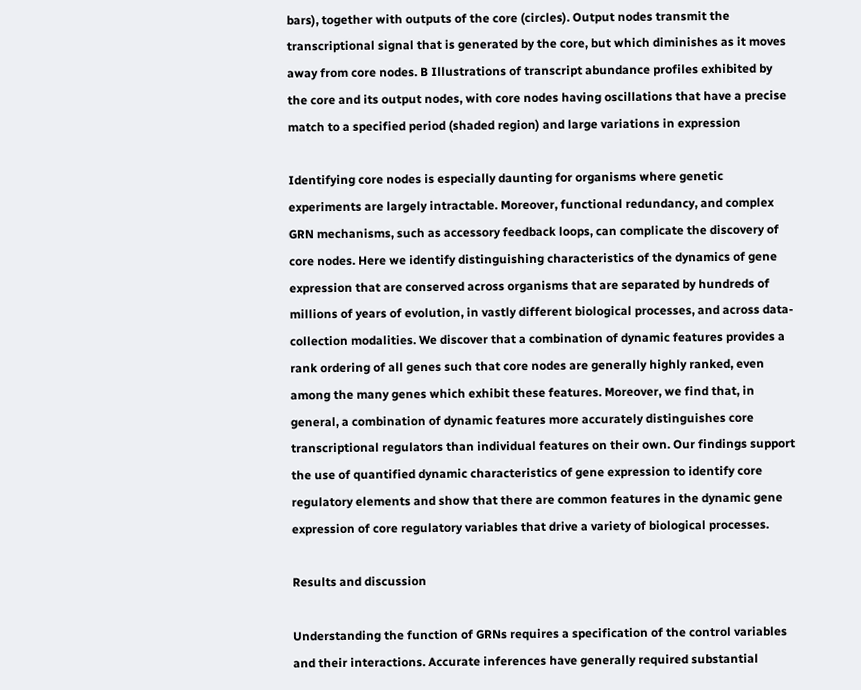bars), together with outputs of the core (circles). Output nodes transmit the transcriptional signal that is generated by the core, but which diminishes as it moves away from core nodes. B Illustrations of transcript abundance profiles exhibited by the core and its output nodes, with core nodes having oscillations that have a precise match to a specified period (shaded region) and large variations in expression

Identifying core nodes is especially daunting for organisms where genetic experiments are largely intractable. Moreover, functional redundancy, and complex GRN mechanisms, such as accessory feedback loops, can complicate the discovery of core nodes. Here we identify distinguishing characteristics of the dynamics of gene expression that are conserved across organisms that are separated by hundreds of millions of years of evolution, in vastly different biological processes, and across data-collection modalities. We discover that a combination of dynamic features provides a rank ordering of all genes such that core nodes are generally highly ranked, even among the many genes which exhibit these features. Moreover, we find that, in general, a combination of dynamic features more accurately distinguishes core transcriptional regulators than individual features on their own. Our findings support the use of quantified dynamic characteristics of gene expression to identify core regulatory elements and show that there are common features in the dynamic gene expression of core regulatory variables that drive a variety of biological processes.

Results and discussion

Understanding the function of GRNs requires a specification of the control variables and their interactions. Accurate inferences have generally required substantial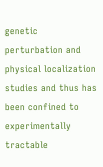genetic perturbation and physical localization studies and thus has been confined to experimentally tractable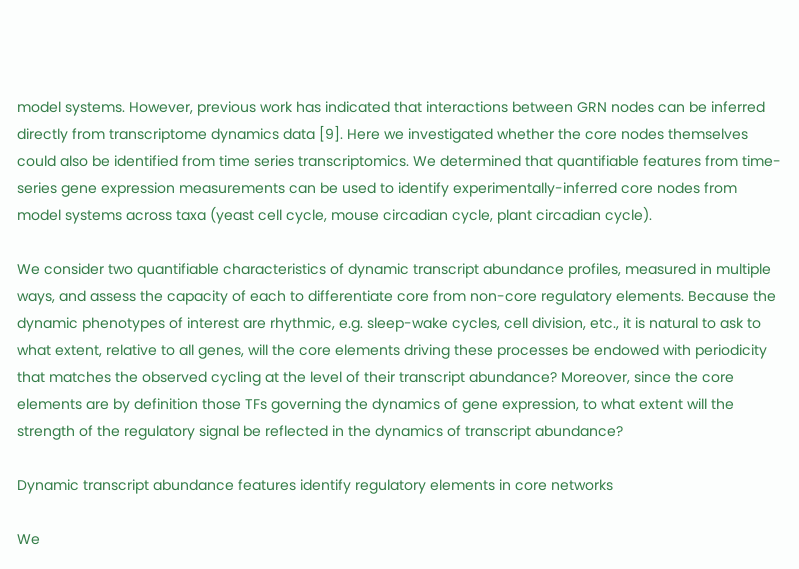model systems. However, previous work has indicated that interactions between GRN nodes can be inferred directly from transcriptome dynamics data [9]. Here we investigated whether the core nodes themselves could also be identified from time series transcriptomics. We determined that quantifiable features from time-series gene expression measurements can be used to identify experimentally-inferred core nodes from model systems across taxa (yeast cell cycle, mouse circadian cycle, plant circadian cycle).

We consider two quantifiable characteristics of dynamic transcript abundance profiles, measured in multiple ways, and assess the capacity of each to differentiate core from non-core regulatory elements. Because the dynamic phenotypes of interest are rhythmic, e.g. sleep-wake cycles, cell division, etc., it is natural to ask to what extent, relative to all genes, will the core elements driving these processes be endowed with periodicity that matches the observed cycling at the level of their transcript abundance? Moreover, since the core elements are by definition those TFs governing the dynamics of gene expression, to what extent will the strength of the regulatory signal be reflected in the dynamics of transcript abundance?

Dynamic transcript abundance features identify regulatory elements in core networks

We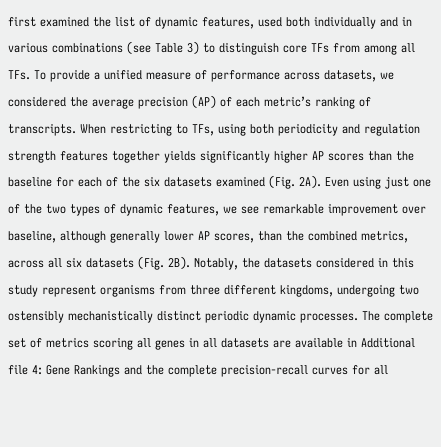first examined the list of dynamic features, used both individually and in various combinations (see Table 3) to distinguish core TFs from among all TFs. To provide a unified measure of performance across datasets, we considered the average precision (AP) of each metric’s ranking of transcripts. When restricting to TFs, using both periodicity and regulation strength features together yields significantly higher AP scores than the baseline for each of the six datasets examined (Fig. 2A). Even using just one of the two types of dynamic features, we see remarkable improvement over baseline, although generally lower AP scores, than the combined metrics, across all six datasets (Fig. 2B). Notably, the datasets considered in this study represent organisms from three different kingdoms, undergoing two ostensibly mechanistically distinct periodic dynamic processes. The complete set of metrics scoring all genes in all datasets are available in Additional file 4: Gene Rankings and the complete precision-recall curves for all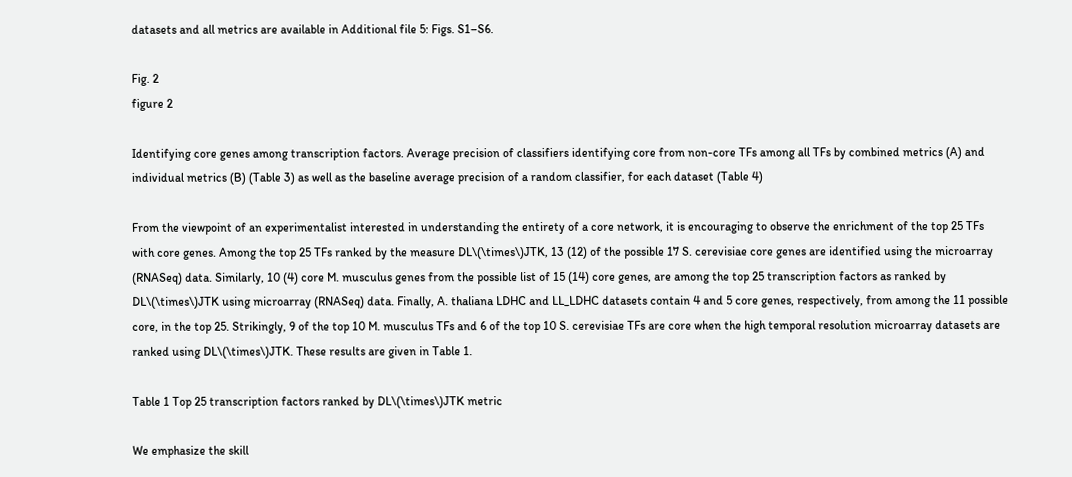datasets and all metrics are available in Additional file 5: Figs. S1–S6.

Fig. 2
figure 2

Identifying core genes among transcription factors. Average precision of classifiers identifying core from non-core TFs among all TFs by combined metrics (A) and individual metrics (B) (Table 3) as well as the baseline average precision of a random classifier, for each dataset (Table 4)

From the viewpoint of an experimentalist interested in understanding the entirety of a core network, it is encouraging to observe the enrichment of the top 25 TFs with core genes. Among the top 25 TFs ranked by the measure DL\(\times\)JTK, 13 (12) of the possible 17 S. cerevisiae core genes are identified using the microarray (RNASeq) data. Similarly, 10 (4) core M. musculus genes from the possible list of 15 (14) core genes, are among the top 25 transcription factors as ranked by DL\(\times\)JTK using microarray (RNASeq) data. Finally, A. thaliana LDHC and LL_LDHC datasets contain 4 and 5 core genes, respectively, from among the 11 possible core, in the top 25. Strikingly, 9 of the top 10 M. musculus TFs and 6 of the top 10 S. cerevisiae TFs are core when the high temporal resolution microarray datasets are ranked using DL\(\times\)JTK. These results are given in Table 1.

Table 1 Top 25 transcription factors ranked by DL\(\times\)JTK metric

We emphasize the skill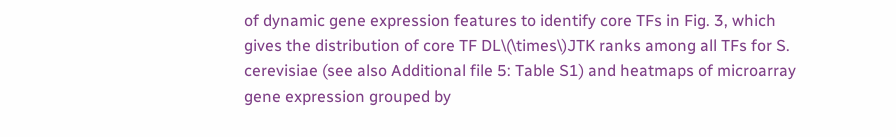of dynamic gene expression features to identify core TFs in Fig. 3, which gives the distribution of core TF DL\(\times\)JTK ranks among all TFs for S. cerevisiae (see also Additional file 5: Table S1) and heatmaps of microarray gene expression grouped by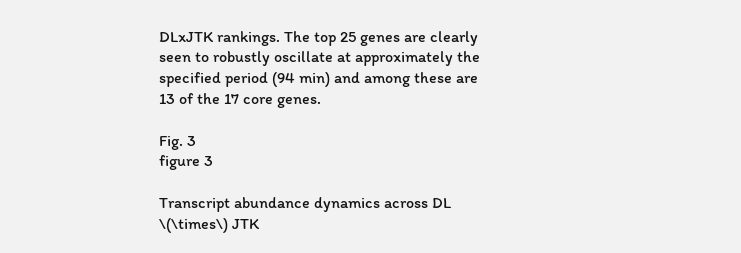DLxJTK rankings. The top 25 genes are clearly seen to robustly oscillate at approximately the specified period (94 min) and among these are 13 of the 17 core genes.

Fig. 3
figure 3

Transcript abundance dynamics across DL \(\times\) JTK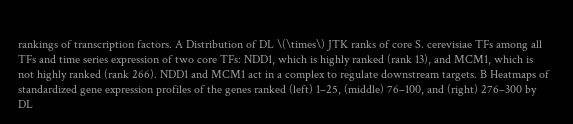rankings of transcription factors. A Distribution of DL \(\times\) JTK ranks of core S. cerevisiae TFs among all TFs and time series expression of two core TFs: NDD1, which is highly ranked (rank 13), and MCM1, which is not highly ranked (rank 266). NDD1 and MCM1 act in a complex to regulate downstream targets. B Heatmaps of standardized gene expression profiles of the genes ranked (left) 1–25, (middle) 76–100, and (right) 276–300 by DL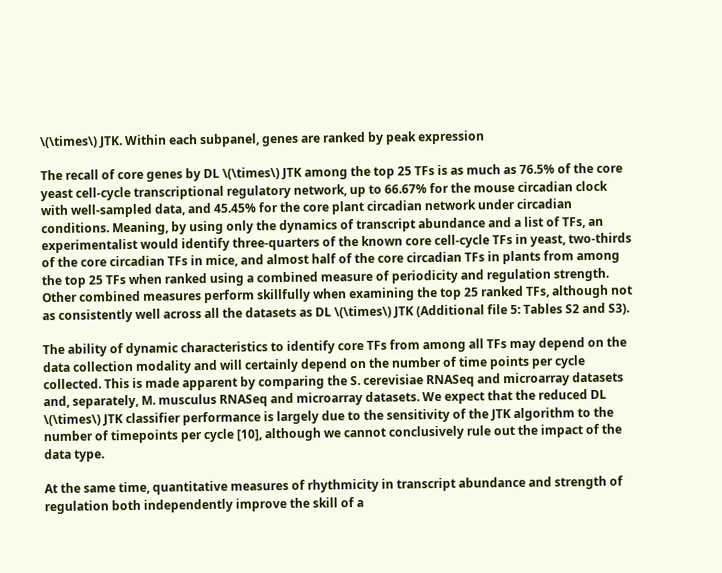\(\times\) JTK. Within each subpanel, genes are ranked by peak expression

The recall of core genes by DL \(\times\) JTK among the top 25 TFs is as much as 76.5% of the core yeast cell-cycle transcriptional regulatory network, up to 66.67% for the mouse circadian clock with well-sampled data, and 45.45% for the core plant circadian network under circadian conditions. Meaning, by using only the dynamics of transcript abundance and a list of TFs, an experimentalist would identify three-quarters of the known core cell-cycle TFs in yeast, two-thirds of the core circadian TFs in mice, and almost half of the core circadian TFs in plants from among the top 25 TFs when ranked using a combined measure of periodicity and regulation strength. Other combined measures perform skillfully when examining the top 25 ranked TFs, although not as consistently well across all the datasets as DL \(\times\) JTK (Additional file 5: Tables S2 and S3).

The ability of dynamic characteristics to identify core TFs from among all TFs may depend on the data collection modality and will certainly depend on the number of time points per cycle collected. This is made apparent by comparing the S. cerevisiae RNASeq and microarray datasets and, separately, M. musculus RNASeq and microarray datasets. We expect that the reduced DL \(\times\) JTK classifier performance is largely due to the sensitivity of the JTK algorithm to the number of timepoints per cycle [10], although we cannot conclusively rule out the impact of the data type.

At the same time, quantitative measures of rhythmicity in transcript abundance and strength of regulation both independently improve the skill of a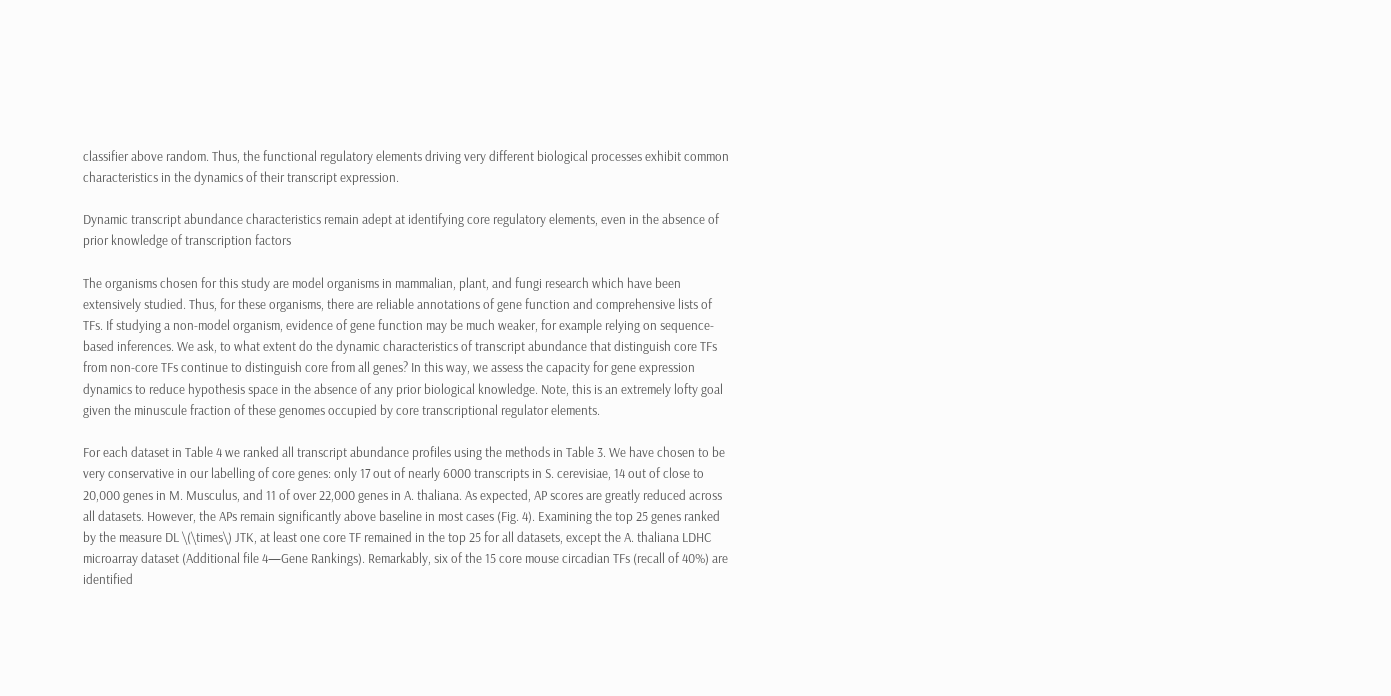classifier above random. Thus, the functional regulatory elements driving very different biological processes exhibit common characteristics in the dynamics of their transcript expression.

Dynamic transcript abundance characteristics remain adept at identifying core regulatory elements, even in the absence of prior knowledge of transcription factors

The organisms chosen for this study are model organisms in mammalian, plant, and fungi research which have been extensively studied. Thus, for these organisms, there are reliable annotations of gene function and comprehensive lists of TFs. If studying a non-model organism, evidence of gene function may be much weaker, for example relying on sequence-based inferences. We ask, to what extent do the dynamic characteristics of transcript abundance that distinguish core TFs from non-core TFs continue to distinguish core from all genes? In this way, we assess the capacity for gene expression dynamics to reduce hypothesis space in the absence of any prior biological knowledge. Note, this is an extremely lofty goal given the minuscule fraction of these genomes occupied by core transcriptional regulator elements.

For each dataset in Table 4 we ranked all transcript abundance profiles using the methods in Table 3. We have chosen to be very conservative in our labelling of core genes: only 17 out of nearly 6000 transcripts in S. cerevisiae, 14 out of close to 20,000 genes in M. Musculus, and 11 of over 22,000 genes in A. thaliana. As expected, AP scores are greatly reduced across all datasets. However, the APs remain significantly above baseline in most cases (Fig. 4). Examining the top 25 genes ranked by the measure DL \(\times\) JTK, at least one core TF remained in the top 25 for all datasets, except the A. thaliana LDHC microarray dataset (Additional file 4—Gene Rankings). Remarkably, six of the 15 core mouse circadian TFs (recall of 40%) are identified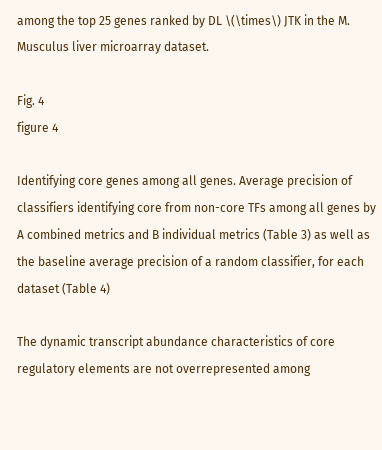among the top 25 genes ranked by DL \(\times\) JTK in the M. Musculus liver microarray dataset.

Fig. 4
figure 4

Identifying core genes among all genes. Average precision of classifiers identifying core from non-core TFs among all genes by A combined metrics and B individual metrics (Table 3) as well as the baseline average precision of a random classifier, for each dataset (Table 4)

The dynamic transcript abundance characteristics of core regulatory elements are not overrepresented among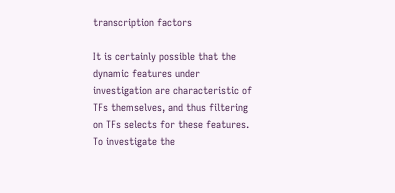transcription factors

It is certainly possible that the dynamic features under investigation are characteristic of TFs themselves, and thus filtering on TFs selects for these features. To investigate the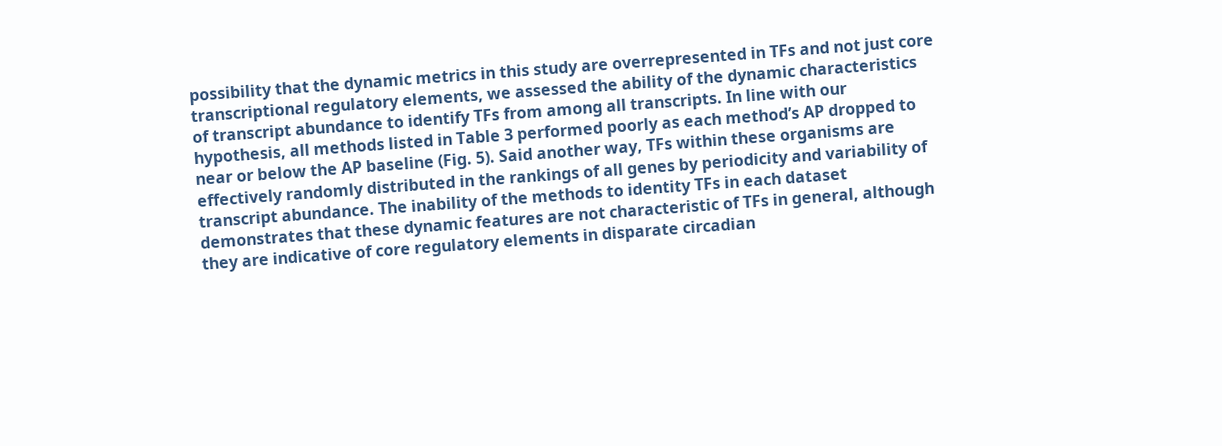possibility that the dynamic metrics in this study are overrepresented in TFs and not just core transcriptional regulatory elements, we assessed the ability of the dynamic characteristics of transcript abundance to identify TFs from among all transcripts. In line with our hypothesis, all methods listed in Table 3 performed poorly as each method’s AP dropped to near or below the AP baseline (Fig. 5). Said another way, TFs within these organisms are effectively randomly distributed in the rankings of all genes by periodicity and variability of transcript abundance. The inability of the methods to identity TFs in each dataset demonstrates that these dynamic features are not characteristic of TFs in general, although they are indicative of core regulatory elements in disparate circadian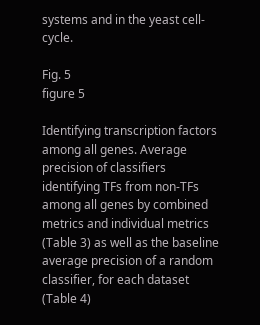systems and in the yeast cell-cycle.

Fig. 5
figure 5

Identifying transcription factors among all genes. Average precision of classifiers identifying TFs from non-TFs among all genes by combined metrics and individual metrics (Table 3) as well as the baseline average precision of a random classifier, for each dataset (Table 4)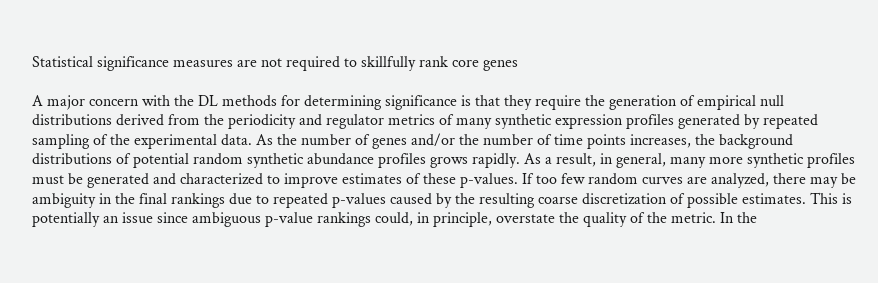Statistical significance measures are not required to skillfully rank core genes

A major concern with the DL methods for determining significance is that they require the generation of empirical null distributions derived from the periodicity and regulator metrics of many synthetic expression profiles generated by repeated sampling of the experimental data. As the number of genes and/or the number of time points increases, the background distributions of potential random synthetic abundance profiles grows rapidly. As a result, in general, many more synthetic profiles must be generated and characterized to improve estimates of these p-values. If too few random curves are analyzed, there may be ambiguity in the final rankings due to repeated p-values caused by the resulting coarse discretization of possible estimates. This is potentially an issue since ambiguous p-value rankings could, in principle, overstate the quality of the metric. In the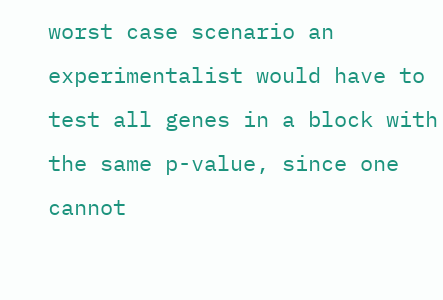worst case scenario an experimentalist would have to test all genes in a block with the same p-value, since one cannot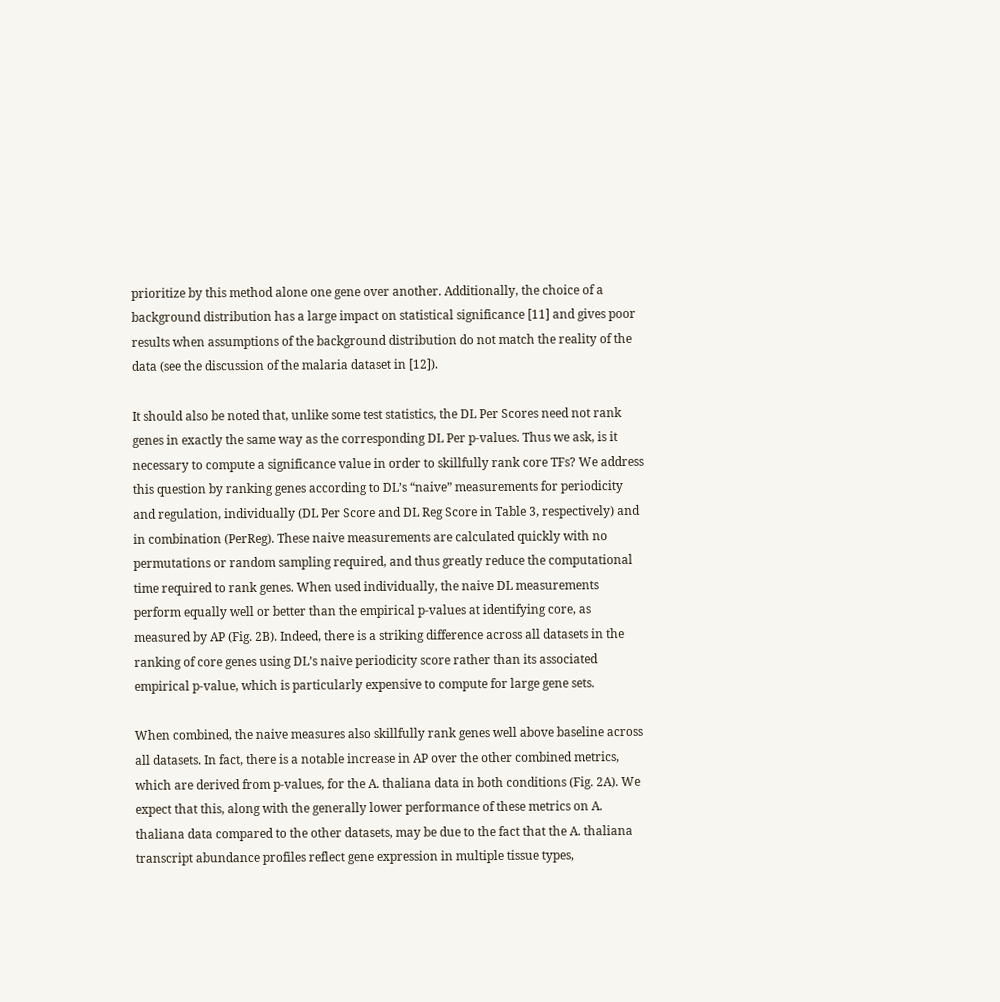prioritize by this method alone one gene over another. Additionally, the choice of a background distribution has a large impact on statistical significance [11] and gives poor results when assumptions of the background distribution do not match the reality of the data (see the discussion of the malaria dataset in [12]).

It should also be noted that, unlike some test statistics, the DL Per Scores need not rank genes in exactly the same way as the corresponding DL Per p-values. Thus we ask, is it necessary to compute a significance value in order to skillfully rank core TFs? We address this question by ranking genes according to DL’s “naive” measurements for periodicity and regulation, individually (DL Per Score and DL Reg Score in Table 3, respectively) and in combination (PerReg). These naive measurements are calculated quickly with no permutations or random sampling required, and thus greatly reduce the computational time required to rank genes. When used individually, the naive DL measurements perform equally well or better than the empirical p-values at identifying core, as measured by AP (Fig. 2B). Indeed, there is a striking difference across all datasets in the ranking of core genes using DL’s naive periodicity score rather than its associated empirical p-value, which is particularly expensive to compute for large gene sets.

When combined, the naive measures also skillfully rank genes well above baseline across all datasets. In fact, there is a notable increase in AP over the other combined metrics, which are derived from p-values, for the A. thaliana data in both conditions (Fig. 2A). We expect that this, along with the generally lower performance of these metrics on A. thaliana data compared to the other datasets, may be due to the fact that the A. thaliana transcript abundance profiles reflect gene expression in multiple tissue types,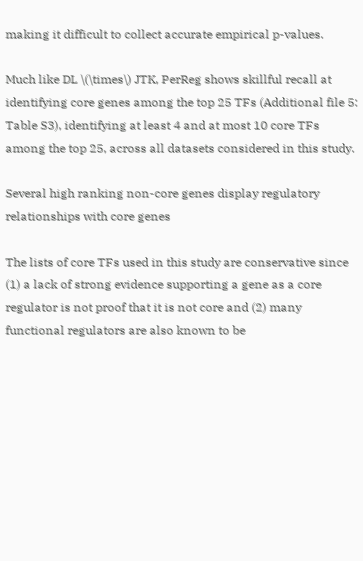making it difficult to collect accurate empirical p-values.

Much like DL \(\times\) JTK, PerReg shows skillful recall at identifying core genes among the top 25 TFs (Additional file 5: Table S3), identifying at least 4 and at most 10 core TFs among the top 25, across all datasets considered in this study.

Several high ranking non-core genes display regulatory relationships with core genes

The lists of core TFs used in this study are conservative since (1) a lack of strong evidence supporting a gene as a core regulator is not proof that it is not core and (2) many functional regulators are also known to be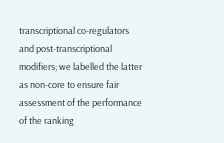transcriptional co-regulators and post-transcriptional modifiers; we labelled the latter as non-core to ensure fair assessment of the performance of the ranking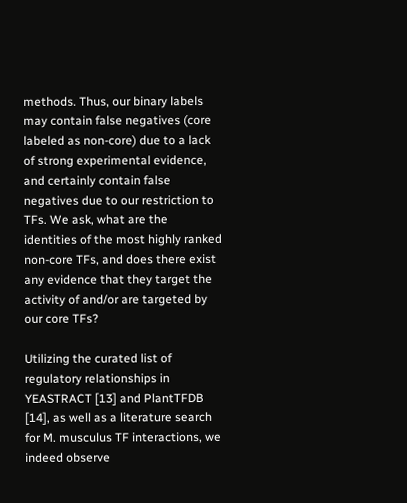methods. Thus, our binary labels may contain false negatives (core labeled as non-core) due to a lack of strong experimental evidence, and certainly contain false negatives due to our restriction to TFs. We ask, what are the identities of the most highly ranked non-core TFs, and does there exist any evidence that they target the activity of and/or are targeted by our core TFs?

Utilizing the curated list of regulatory relationships in YEASTRACT [13] and PlantTFDB [14], as well as a literature search for M. musculus TF interactions, we indeed observe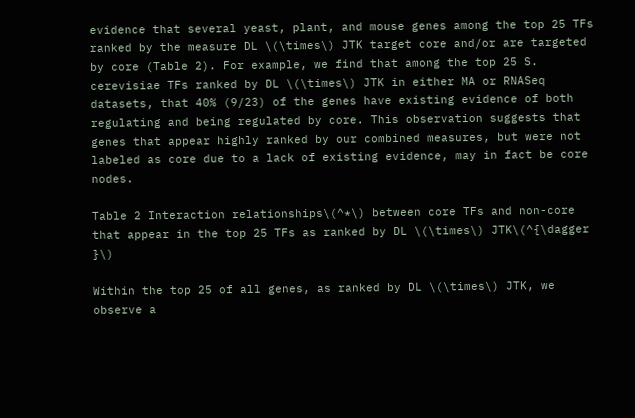evidence that several yeast, plant, and mouse genes among the top 25 TFs ranked by the measure DL \(\times\) JTK target core and/or are targeted by core (Table 2). For example, we find that among the top 25 S. cerevisiae TFs ranked by DL \(\times\) JTK in either MA or RNASeq datasets, that 40% (9/23) of the genes have existing evidence of both regulating and being regulated by core. This observation suggests that genes that appear highly ranked by our combined measures, but were not labeled as core due to a lack of existing evidence, may in fact be core nodes.

Table 2 Interaction relationships\(^*\) between core TFs and non-core that appear in the top 25 TFs as ranked by DL \(\times\) JTK\(^{\dagger }\)

Within the top 25 of all genes, as ranked by DL \(\times\) JTK, we observe a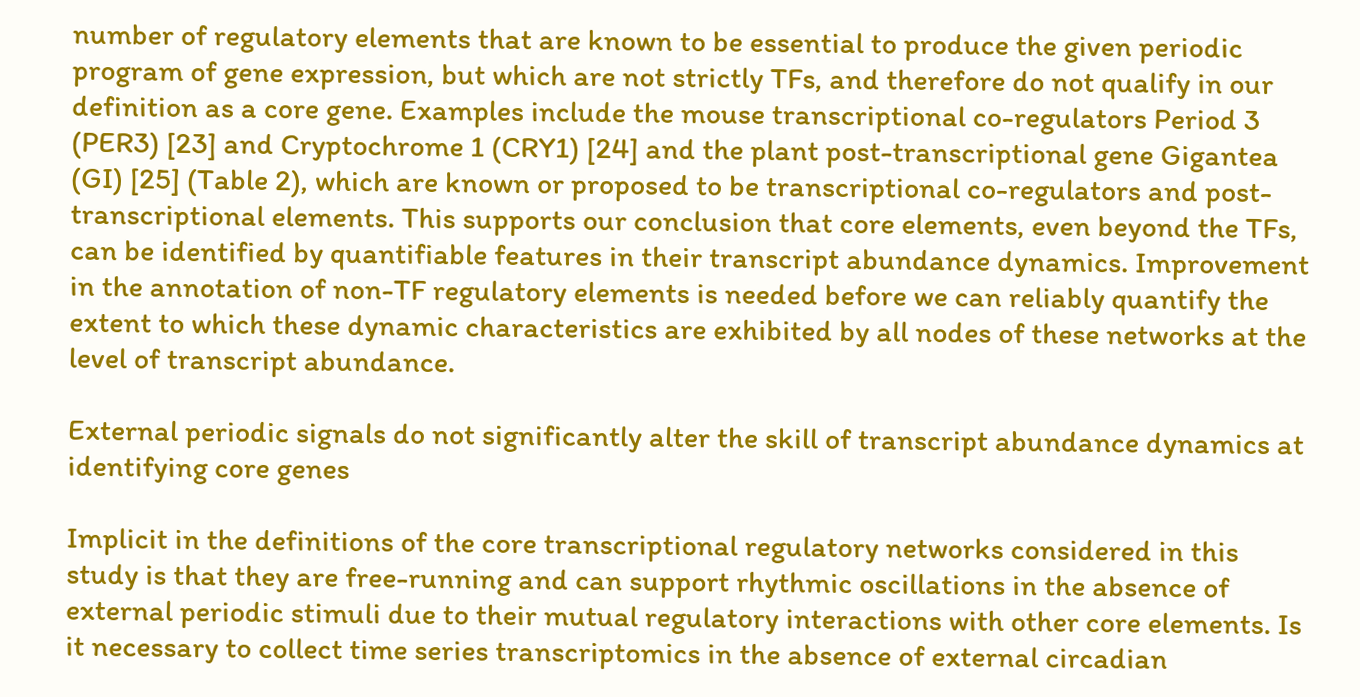number of regulatory elements that are known to be essential to produce the given periodic program of gene expression, but which are not strictly TFs, and therefore do not qualify in our definition as a core gene. Examples include the mouse transcriptional co-regulators Period 3 (PER3) [23] and Cryptochrome 1 (CRY1) [24] and the plant post-transcriptional gene Gigantea (GI) [25] (Table 2), which are known or proposed to be transcriptional co-regulators and post-transcriptional elements. This supports our conclusion that core elements, even beyond the TFs, can be identified by quantifiable features in their transcript abundance dynamics. Improvement in the annotation of non-TF regulatory elements is needed before we can reliably quantify the extent to which these dynamic characteristics are exhibited by all nodes of these networks at the level of transcript abundance.

External periodic signals do not significantly alter the skill of transcript abundance dynamics at identifying core genes

Implicit in the definitions of the core transcriptional regulatory networks considered in this study is that they are free-running and can support rhythmic oscillations in the absence of external periodic stimuli due to their mutual regulatory interactions with other core elements. Is it necessary to collect time series transcriptomics in the absence of external circadian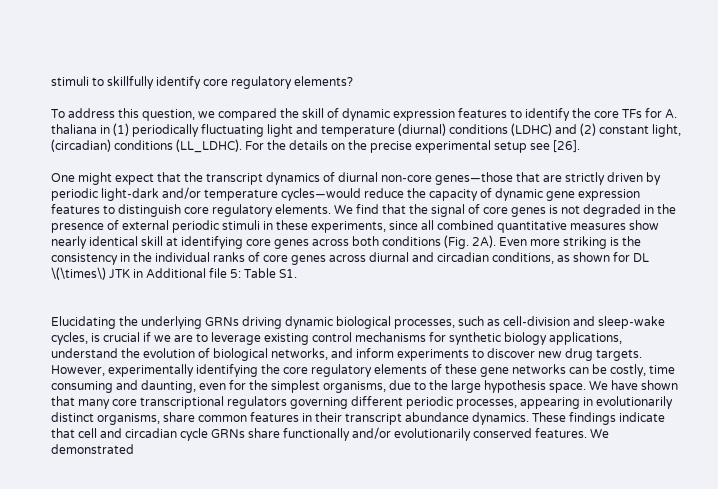stimuli to skillfully identify core regulatory elements?

To address this question, we compared the skill of dynamic expression features to identify the core TFs for A. thaliana in (1) periodically fluctuating light and temperature (diurnal) conditions (LDHC) and (2) constant light, (circadian) conditions (LL_LDHC). For the details on the precise experimental setup see [26].

One might expect that the transcript dynamics of diurnal non-core genes—those that are strictly driven by periodic light-dark and/or temperature cycles—would reduce the capacity of dynamic gene expression features to distinguish core regulatory elements. We find that the signal of core genes is not degraded in the presence of external periodic stimuli in these experiments, since all combined quantitative measures show nearly identical skill at identifying core genes across both conditions (Fig. 2A). Even more striking is the consistency in the individual ranks of core genes across diurnal and circadian conditions, as shown for DL \(\times\) JTK in Additional file 5: Table S1.


Elucidating the underlying GRNs driving dynamic biological processes, such as cell-division and sleep-wake cycles, is crucial if we are to leverage existing control mechanisms for synthetic biology applications, understand the evolution of biological networks, and inform experiments to discover new drug targets. However, experimentally identifying the core regulatory elements of these gene networks can be costly, time consuming and daunting, even for the simplest organisms, due to the large hypothesis space. We have shown that many core transcriptional regulators governing different periodic processes, appearing in evolutionarily distinct organisms, share common features in their transcript abundance dynamics. These findings indicate that cell and circadian cycle GRNs share functionally and/or evolutionarily conserved features. We demonstrated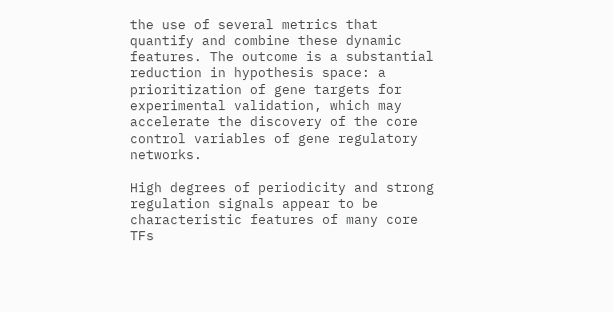the use of several metrics that quantify and combine these dynamic features. The outcome is a substantial reduction in hypothesis space: a prioritization of gene targets for experimental validation, which may accelerate the discovery of the core control variables of gene regulatory networks.

High degrees of periodicity and strong regulation signals appear to be characteristic features of many core TFs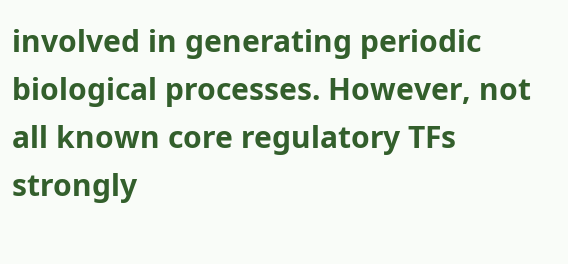involved in generating periodic biological processes. However, not all known core regulatory TFs strongly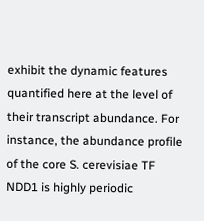exhibit the dynamic features quantified here at the level of their transcript abundance. For instance, the abundance profile of the core S. cerevisiae TF NDD1 is highly periodic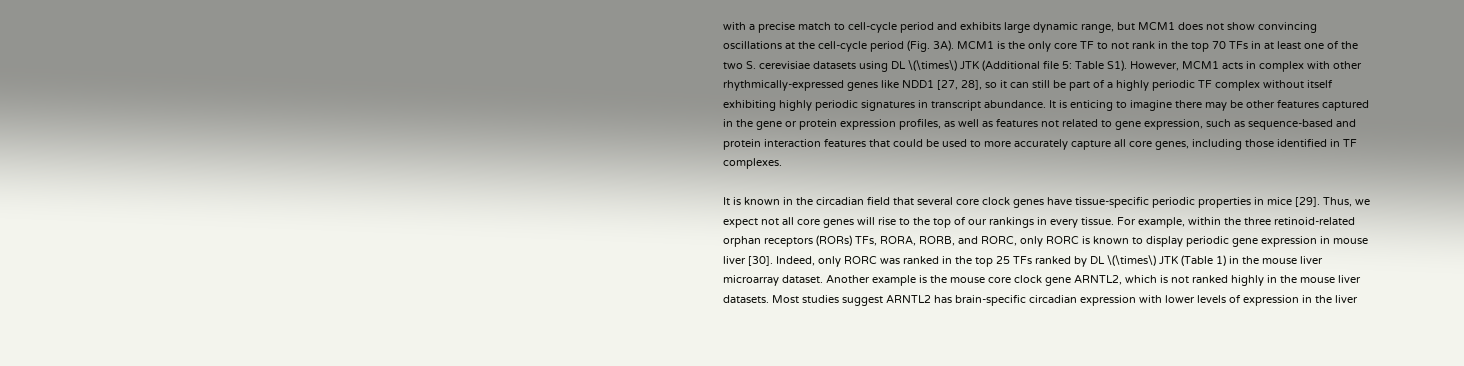with a precise match to cell-cycle period and exhibits large dynamic range, but MCM1 does not show convincing oscillations at the cell-cycle period (Fig. 3A). MCM1 is the only core TF to not rank in the top 70 TFs in at least one of the two S. cerevisiae datasets using DL \(\times\) JTK (Additional file 5: Table S1). However, MCM1 acts in complex with other rhythmically-expressed genes like NDD1 [27, 28], so it can still be part of a highly periodic TF complex without itself exhibiting highly periodic signatures in transcript abundance. It is enticing to imagine there may be other features captured in the gene or protein expression profiles, as well as features not related to gene expression, such as sequence-based and protein interaction features that could be used to more accurately capture all core genes, including those identified in TF complexes.

It is known in the circadian field that several core clock genes have tissue-specific periodic properties in mice [29]. Thus, we expect not all core genes will rise to the top of our rankings in every tissue. For example, within the three retinoid-related orphan receptors (RORs) TFs, RORA, RORB, and RORC, only RORC is known to display periodic gene expression in mouse liver [30]. Indeed, only RORC was ranked in the top 25 TFs ranked by DL \(\times\) JTK (Table 1) in the mouse liver microarray dataset. Another example is the mouse core clock gene ARNTL2, which is not ranked highly in the mouse liver datasets. Most studies suggest ARNTL2 has brain-specific circadian expression with lower levels of expression in the liver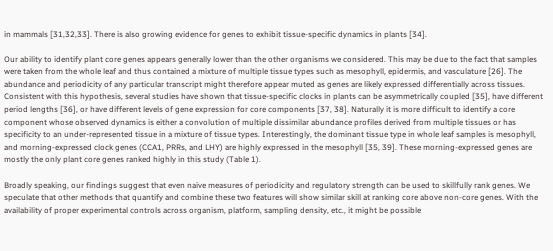in mammals [31,32,33]. There is also growing evidence for genes to exhibit tissue-specific dynamics in plants [34].

Our ability to identify plant core genes appears generally lower than the other organisms we considered. This may be due to the fact that samples were taken from the whole leaf and thus contained a mixture of multiple tissue types such as mesophyll, epidermis, and vasculature [26]. The abundance and periodicity of any particular transcript might therefore appear muted as genes are likely expressed differentially across tissues. Consistent with this hypothesis, several studies have shown that tissue-specific clocks in plants can be asymmetrically coupled [35], have different period lengths [36], or have different levels of gene expression for core components [37, 38]. Naturally it is more difficult to identify a core component whose observed dynamics is either a convolution of multiple dissimilar abundance profiles derived from multiple tissues or has specificity to an under-represented tissue in a mixture of tissue types. Interestingly, the dominant tissue type in whole leaf samples is mesophyll, and morning-expressed clock genes (CCA1, PRRs, and LHY) are highly expressed in the mesophyll [35, 39]. These morning-expressed genes are mostly the only plant core genes ranked highly in this study (Table 1).

Broadly speaking, our findings suggest that even naive measures of periodicity and regulatory strength can be used to skillfully rank genes. We speculate that other methods that quantify and combine these two features will show similar skill at ranking core above non-core genes. With the availability of proper experimental controls across organism, platform, sampling density, etc., it might be possible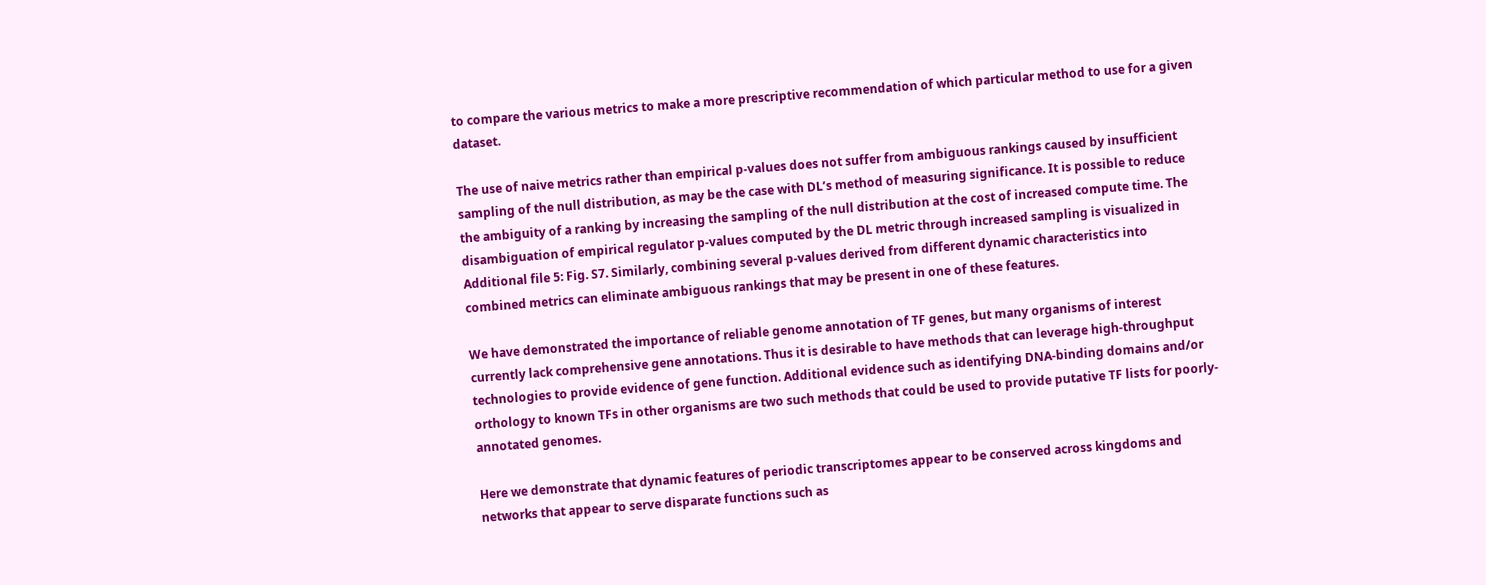to compare the various metrics to make a more prescriptive recommendation of which particular method to use for a given dataset.

The use of naive metrics rather than empirical p-values does not suffer from ambiguous rankings caused by insufficient sampling of the null distribution, as may be the case with DL’s method of measuring significance. It is possible to reduce the ambiguity of a ranking by increasing the sampling of the null distribution at the cost of increased compute time. The disambiguation of empirical regulator p-values computed by the DL metric through increased sampling is visualized in Additional file 5: Fig. S7. Similarly, combining several p-values derived from different dynamic characteristics into combined metrics can eliminate ambiguous rankings that may be present in one of these features.

We have demonstrated the importance of reliable genome annotation of TF genes, but many organisms of interest currently lack comprehensive gene annotations. Thus it is desirable to have methods that can leverage high-throughput technologies to provide evidence of gene function. Additional evidence such as identifying DNA-binding domains and/or orthology to known TFs in other organisms are two such methods that could be used to provide putative TF lists for poorly-annotated genomes.

Here we demonstrate that dynamic features of periodic transcriptomes appear to be conserved across kingdoms and networks that appear to serve disparate functions such as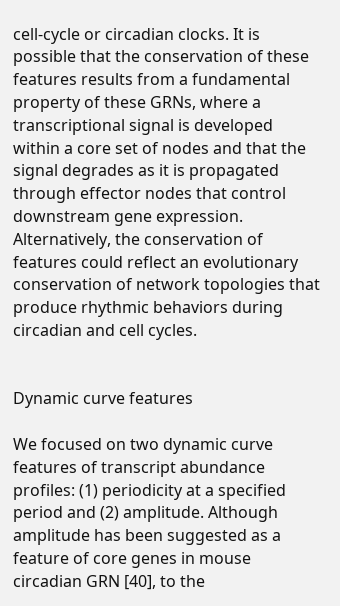cell-cycle or circadian clocks. It is possible that the conservation of these features results from a fundamental property of these GRNs, where a transcriptional signal is developed within a core set of nodes and that the signal degrades as it is propagated through effector nodes that control downstream gene expression. Alternatively, the conservation of features could reflect an evolutionary conservation of network topologies that produce rhythmic behaviors during circadian and cell cycles.


Dynamic curve features

We focused on two dynamic curve features of transcript abundance profiles: (1) periodicity at a specified period and (2) amplitude. Although amplitude has been suggested as a feature of core genes in mouse circadian GRN [40], to the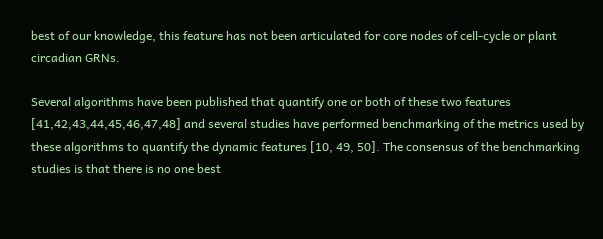best of our knowledge, this feature has not been articulated for core nodes of cell-cycle or plant circadian GRNs.

Several algorithms have been published that quantify one or both of these two features [41,42,43,44,45,46,47,48] and several studies have performed benchmarking of the metrics used by these algorithms to quantify the dynamic features [10, 49, 50]. The consensus of the benchmarking studies is that there is no one best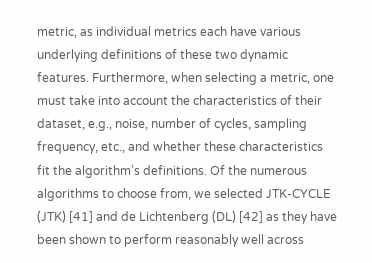metric, as individual metrics each have various underlying definitions of these two dynamic features. Furthermore, when selecting a metric, one must take into account the characteristics of their dataset, e.g., noise, number of cycles, sampling frequency, etc., and whether these characteristics fit the algorithm’s definitions. Of the numerous algorithms to choose from, we selected JTK-CYCLE (JTK) [41] and de Lichtenberg (DL) [42] as they have been shown to perform reasonably well across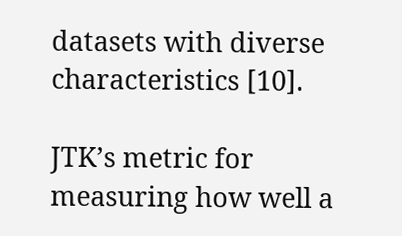datasets with diverse characteristics [10].

JTK’s metric for measuring how well a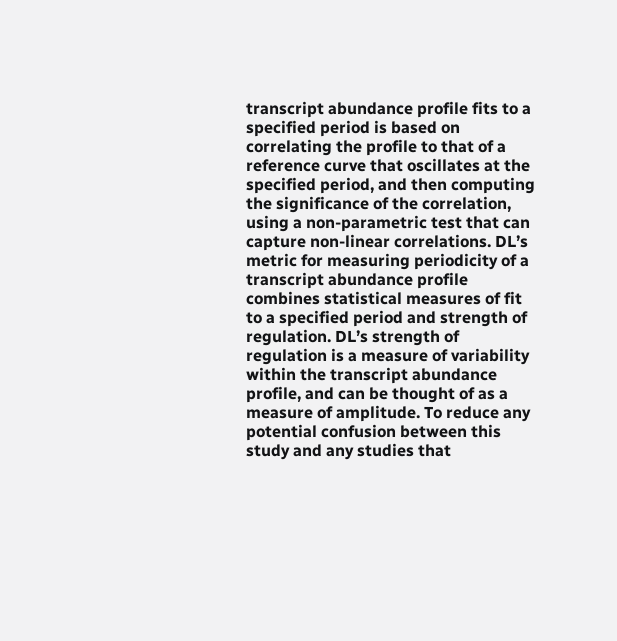transcript abundance profile fits to a specified period is based on correlating the profile to that of a reference curve that oscillates at the specified period, and then computing the significance of the correlation, using a non-parametric test that can capture non-linear correlations. DL’s metric for measuring periodicity of a transcript abundance profile combines statistical measures of fit to a specified period and strength of regulation. DL’s strength of regulation is a measure of variability within the transcript abundance profile, and can be thought of as a measure of amplitude. To reduce any potential confusion between this study and any studies that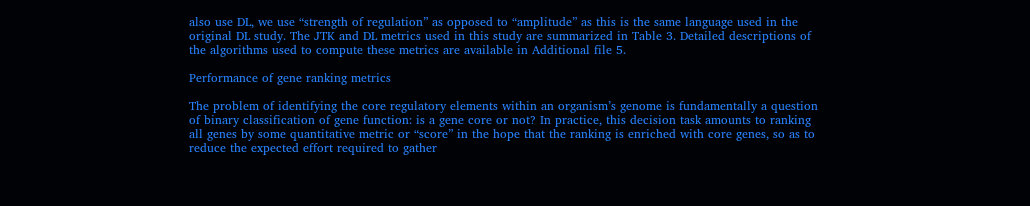also use DL, we use “strength of regulation” as opposed to “amplitude” as this is the same language used in the original DL study. The JTK and DL metrics used in this study are summarized in Table 3. Detailed descriptions of the algorithms used to compute these metrics are available in Additional file 5.

Performance of gene ranking metrics

The problem of identifying the core regulatory elements within an organism’s genome is fundamentally a question of binary classification of gene function: is a gene core or not? In practice, this decision task amounts to ranking all genes by some quantitative metric or “score” in the hope that the ranking is enriched with core genes, so as to reduce the expected effort required to gather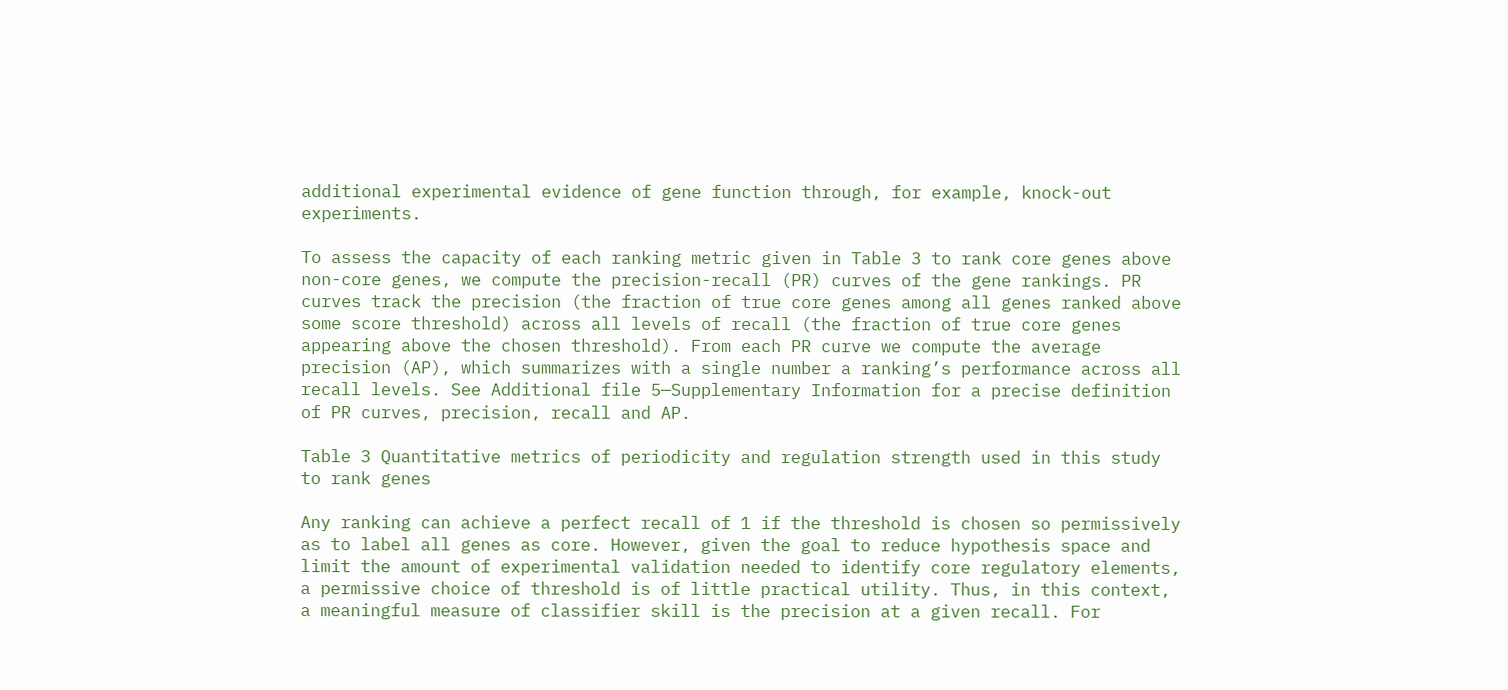additional experimental evidence of gene function through, for example, knock-out experiments.

To assess the capacity of each ranking metric given in Table 3 to rank core genes above non-core genes, we compute the precision-recall (PR) curves of the gene rankings. PR curves track the precision (the fraction of true core genes among all genes ranked above some score threshold) across all levels of recall (the fraction of true core genes appearing above the chosen threshold). From each PR curve we compute the average precision (AP), which summarizes with a single number a ranking’s performance across all recall levels. See Additional file 5—Supplementary Information for a precise definition of PR curves, precision, recall and AP.

Table 3 Quantitative metrics of periodicity and regulation strength used in this study to rank genes

Any ranking can achieve a perfect recall of 1 if the threshold is chosen so permissively as to label all genes as core. However, given the goal to reduce hypothesis space and limit the amount of experimental validation needed to identify core regulatory elements, a permissive choice of threshold is of little practical utility. Thus, in this context, a meaningful measure of classifier skill is the precision at a given recall. For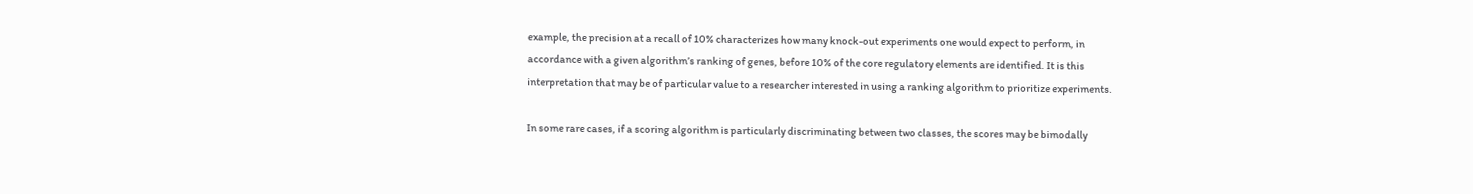example, the precision at a recall of 10% characterizes how many knock-out experiments one would expect to perform, in accordance with a given algorithm’s ranking of genes, before 10% of the core regulatory elements are identified. It is this interpretation that may be of particular value to a researcher interested in using a ranking algorithm to prioritize experiments.

In some rare cases, if a scoring algorithm is particularly discriminating between two classes, the scores may be bimodally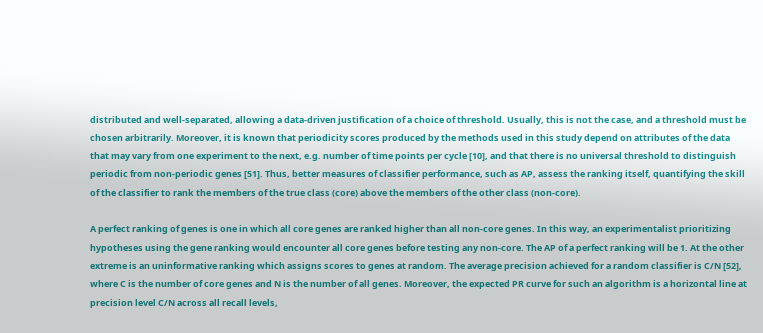distributed and well-separated, allowing a data-driven justification of a choice of threshold. Usually, this is not the case, and a threshold must be chosen arbitrarily. Moreover, it is known that periodicity scores produced by the methods used in this study depend on attributes of the data that may vary from one experiment to the next, e.g. number of time points per cycle [10], and that there is no universal threshold to distinguish periodic from non-periodic genes [51]. Thus, better measures of classifier performance, such as AP, assess the ranking itself, quantifying the skill of the classifier to rank the members of the true class (core) above the members of the other class (non-core).

A perfect ranking of genes is one in which all core genes are ranked higher than all non-core genes. In this way, an experimentalist prioritizing hypotheses using the gene ranking would encounter all core genes before testing any non-core. The AP of a perfect ranking will be 1. At the other extreme is an uninformative ranking which assigns scores to genes at random. The average precision achieved for a random classifier is C/N [52], where C is the number of core genes and N is the number of all genes. Moreover, the expected PR curve for such an algorithm is a horizontal line at precision level C/N across all recall levels,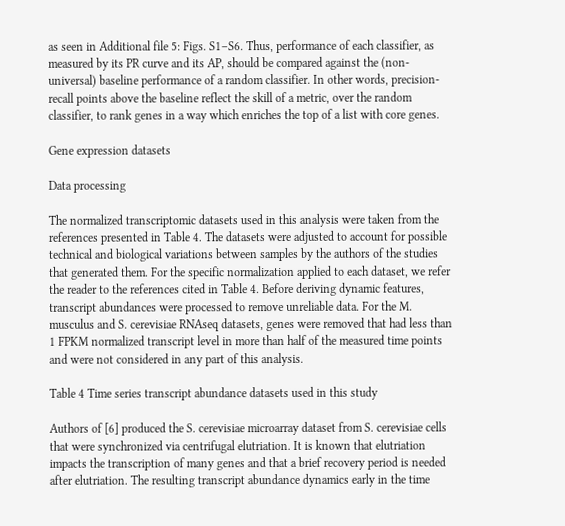as seen in Additional file 5: Figs. S1–S6. Thus, performance of each classifier, as measured by its PR curve and its AP, should be compared against the (non-universal) baseline performance of a random classifier. In other words, precision-recall points above the baseline reflect the skill of a metric, over the random classifier, to rank genes in a way which enriches the top of a list with core genes.

Gene expression datasets

Data processing

The normalized transcriptomic datasets used in this analysis were taken from the references presented in Table 4. The datasets were adjusted to account for possible technical and biological variations between samples by the authors of the studies that generated them. For the specific normalization applied to each dataset, we refer the reader to the references cited in Table 4. Before deriving dynamic features, transcript abundances were processed to remove unreliable data. For the M. musculus and S. cerevisiae RNAseq datasets, genes were removed that had less than 1 FPKM normalized transcript level in more than half of the measured time points and were not considered in any part of this analysis.

Table 4 Time series transcript abundance datasets used in this study

Authors of [6] produced the S. cerevisiae microarray dataset from S. cerevisiae cells that were synchronized via centrifugal elutriation. It is known that elutriation impacts the transcription of many genes and that a brief recovery period is needed after elutriation. The resulting transcript abundance dynamics early in the time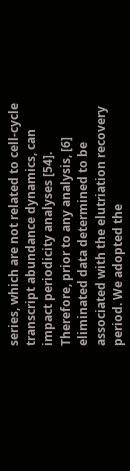series, which are not related to cell-cycle transcript abundance dynamics, can impact periodicity analyses [54]. Therefore, prior to any analysis, [6] eliminated data determined to be associated with the elutriation recovery period. We adopted the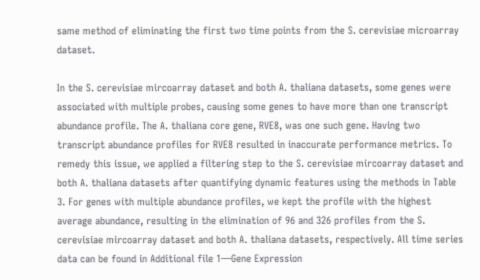same method of eliminating the first two time points from the S. cerevisiae microarray dataset.

In the S. cerevisiae mircoarray dataset and both A. thaliana datasets, some genes were associated with multiple probes, causing some genes to have more than one transcript abundance profile. The A. thaliana core gene, RVE8, was one such gene. Having two transcript abundance profiles for RVE8 resulted in inaccurate performance metrics. To remedy this issue, we applied a filtering step to the S. cerevisiae mircoarray dataset and both A. thaliana datasets after quantifying dynamic features using the methods in Table 3. For genes with multiple abundance profiles, we kept the profile with the highest average abundance, resulting in the elimination of 96 and 326 profiles from the S. cerevisiae mircoarray dataset and both A. thaliana datasets, respectively. All time series data can be found in Additional file 1—Gene Expression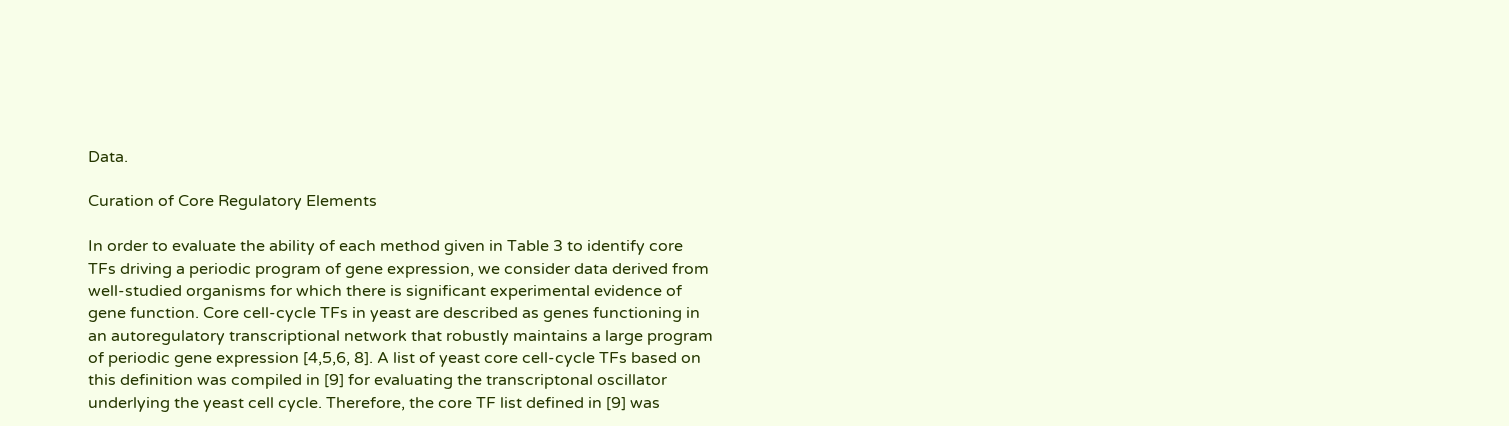Data.

Curation of Core Regulatory Elements

In order to evaluate the ability of each method given in Table 3 to identify core TFs driving a periodic program of gene expression, we consider data derived from well-studied organisms for which there is significant experimental evidence of gene function. Core cell-cycle TFs in yeast are described as genes functioning in an autoregulatory transcriptional network that robustly maintains a large program of periodic gene expression [4,5,6, 8]. A list of yeast core cell-cycle TFs based on this definition was compiled in [9] for evaluating the transcriptonal oscillator underlying the yeast cell cycle. Therefore, the core TF list defined in [9] was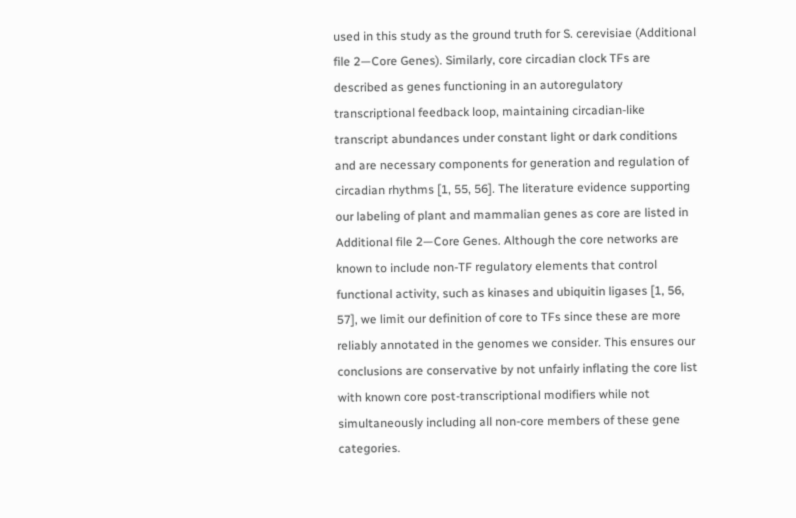used in this study as the ground truth for S. cerevisiae (Additional file 2—Core Genes). Similarly, core circadian clock TFs are described as genes functioning in an autoregulatory transcriptional feedback loop, maintaining circadian-like transcript abundances under constant light or dark conditions and are necessary components for generation and regulation of circadian rhythms [1, 55, 56]. The literature evidence supporting our labeling of plant and mammalian genes as core are listed in Additional file 2—Core Genes. Although the core networks are known to include non-TF regulatory elements that control functional activity, such as kinases and ubiquitin ligases [1, 56, 57], we limit our definition of core to TFs since these are more reliably annotated in the genomes we consider. This ensures our conclusions are conservative by not unfairly inflating the core list with known core post-transcriptional modifiers while not simultaneously including all non-core members of these gene categories.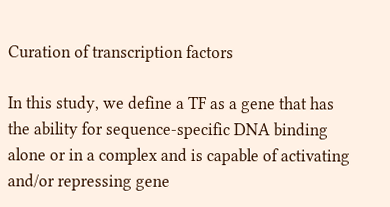Curation of transcription factors

In this study, we define a TF as a gene that has the ability for sequence-specific DNA binding alone or in a complex and is capable of activating and/or repressing gene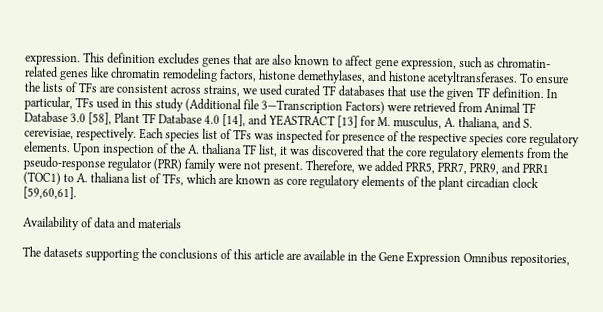expression. This definition excludes genes that are also known to affect gene expression, such as chromatin-related genes like chromatin remodeling factors, histone demethylases, and histone acetyltransferases. To ensure the lists of TFs are consistent across strains, we used curated TF databases that use the given TF definition. In particular, TFs used in this study (Additional file 3—Transcription Factors) were retrieved from Animal TF Database 3.0 [58], Plant TF Database 4.0 [14], and YEASTRACT [13] for M. musculus, A. thaliana, and S. cerevisiae, respectively. Each species list of TFs was inspected for presence of the respective species core regulatory elements. Upon inspection of the A. thaliana TF list, it was discovered that the core regulatory elements from the pseudo-response regulator (PRR) family were not present. Therefore, we added PRR5, PRR7, PRR9, and PRR1 (TOC1) to A. thaliana list of TFs, which are known as core regulatory elements of the plant circadian clock [59,60,61].

Availability of data and materials

The datasets supporting the conclusions of this article are available in the Gene Expression Omnibus repositories,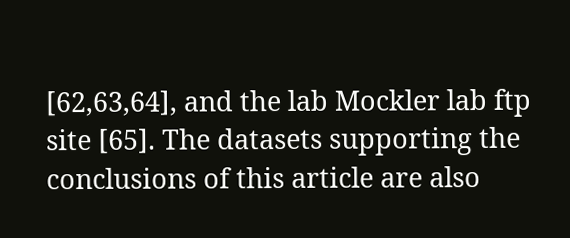[62,63,64], and the lab Mockler lab ftp site [65]. The datasets supporting the conclusions of this article are also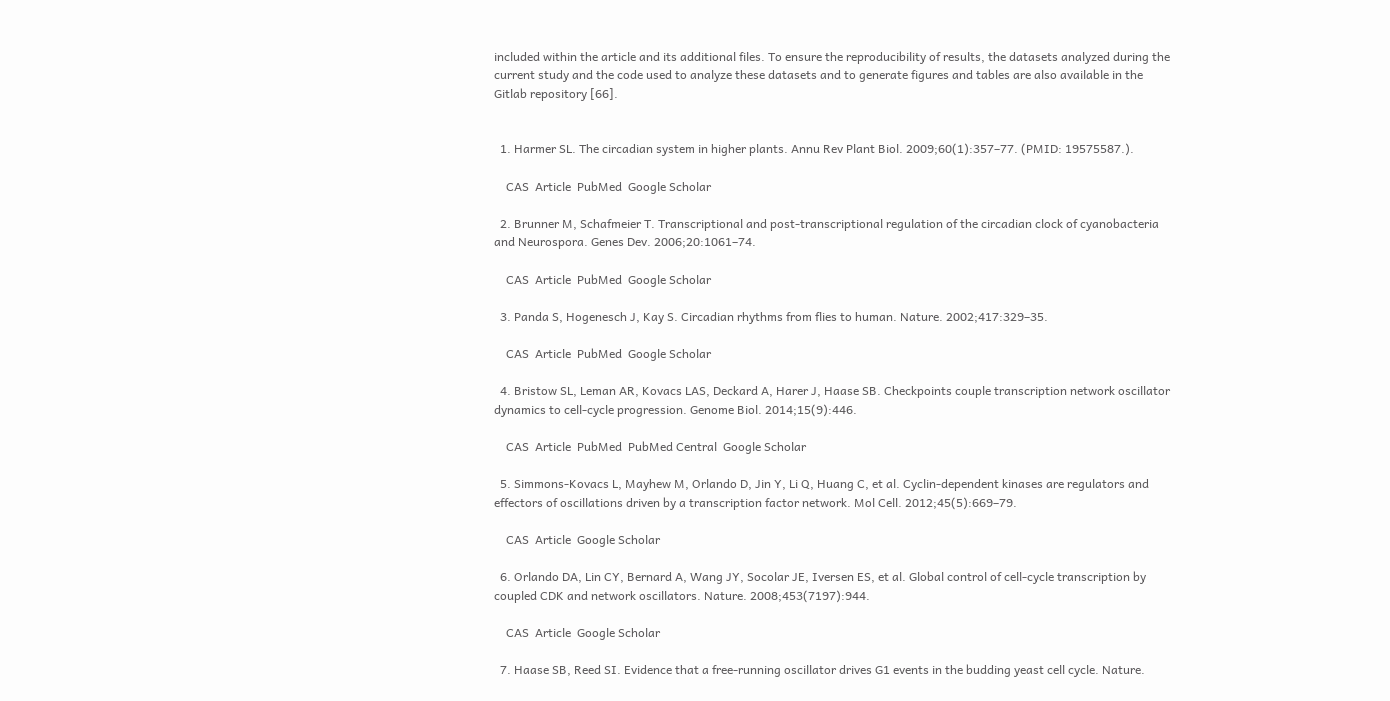included within the article and its additional files. To ensure the reproducibility of results, the datasets analyzed during the current study and the code used to analyze these datasets and to generate figures and tables are also available in the Gitlab repository [66].


  1. Harmer SL. The circadian system in higher plants. Annu Rev Plant Biol. 2009;60(1):357–77. (PMID: 19575587.).

    CAS  Article  PubMed  Google Scholar

  2. Brunner M, Schafmeier T. Transcriptional and post-transcriptional regulation of the circadian clock of cyanobacteria and Neurospora. Genes Dev. 2006;20:1061–74.

    CAS  Article  PubMed  Google Scholar

  3. Panda S, Hogenesch J, Kay S. Circadian rhythms from flies to human. Nature. 2002;417:329–35.

    CAS  Article  PubMed  Google Scholar

  4. Bristow SL, Leman AR, Kovacs LAS, Deckard A, Harer J, Haase SB. Checkpoints couple transcription network oscillator dynamics to cell-cycle progression. Genome Biol. 2014;15(9):446.

    CAS  Article  PubMed  PubMed Central  Google Scholar

  5. Simmons-Kovacs L, Mayhew M, Orlando D, Jin Y, Li Q, Huang C, et al. Cyclin-dependent kinases are regulators and effectors of oscillations driven by a transcription factor network. Mol Cell. 2012;45(5):669–79.

    CAS  Article  Google Scholar

  6. Orlando DA, Lin CY, Bernard A, Wang JY, Socolar JE, Iversen ES, et al. Global control of cell-cycle transcription by coupled CDK and network oscillators. Nature. 2008;453(7197):944.

    CAS  Article  Google Scholar

  7. Haase SB, Reed SI. Evidence that a free-running oscillator drives G1 events in the budding yeast cell cycle. Nature.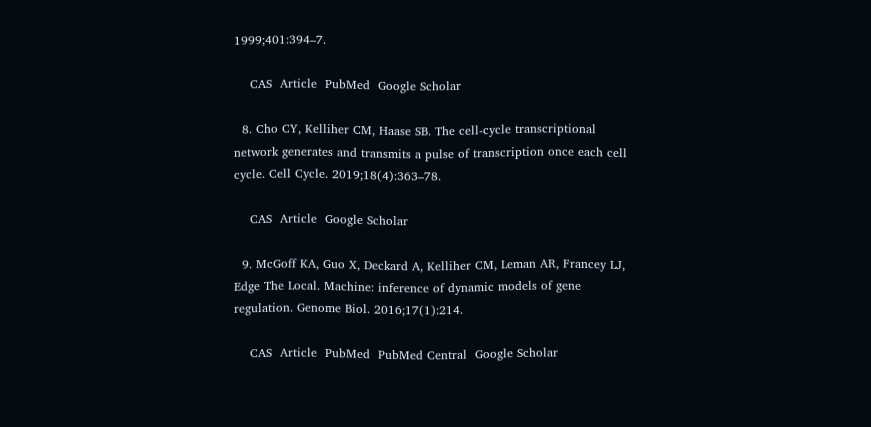1999;401:394–7.

    CAS  Article  PubMed  Google Scholar

  8. Cho CY, Kelliher CM, Haase SB. The cell-cycle transcriptional network generates and transmits a pulse of transcription once each cell cycle. Cell Cycle. 2019;18(4):363–78.

    CAS  Article  Google Scholar

  9. McGoff KA, Guo X, Deckard A, Kelliher CM, Leman AR, Francey LJ, Edge The Local. Machine: inference of dynamic models of gene regulation. Genome Biol. 2016;17(1):214.

    CAS  Article  PubMed  PubMed Central  Google Scholar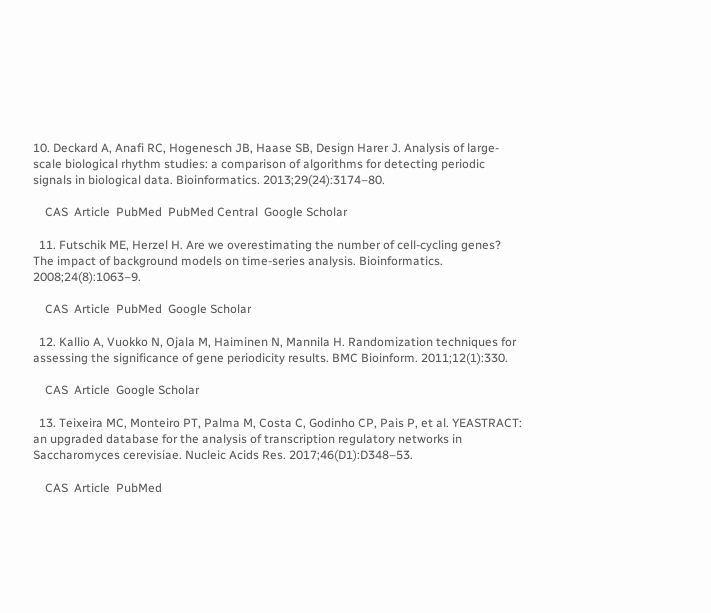10. Deckard A, Anafi RC, Hogenesch JB, Haase SB, Design Harer J. Analysis of large-scale biological rhythm studies: a comparison of algorithms for detecting periodic signals in biological data. Bioinformatics. 2013;29(24):3174–80.

    CAS  Article  PubMed  PubMed Central  Google Scholar

  11. Futschik ME, Herzel H. Are we overestimating the number of cell-cycling genes? The impact of background models on time-series analysis. Bioinformatics. 2008;24(8):1063–9.

    CAS  Article  PubMed  Google Scholar

  12. Kallio A, Vuokko N, Ojala M, Haiminen N, Mannila H. Randomization techniques for assessing the significance of gene periodicity results. BMC Bioinform. 2011;12(1):330.

    CAS  Article  Google Scholar

  13. Teixeira MC, Monteiro PT, Palma M, Costa C, Godinho CP, Pais P, et al. YEASTRACT: an upgraded database for the analysis of transcription regulatory networks in Saccharomyces cerevisiae. Nucleic Acids Res. 2017;46(D1):D348–53.

    CAS  Article  PubMed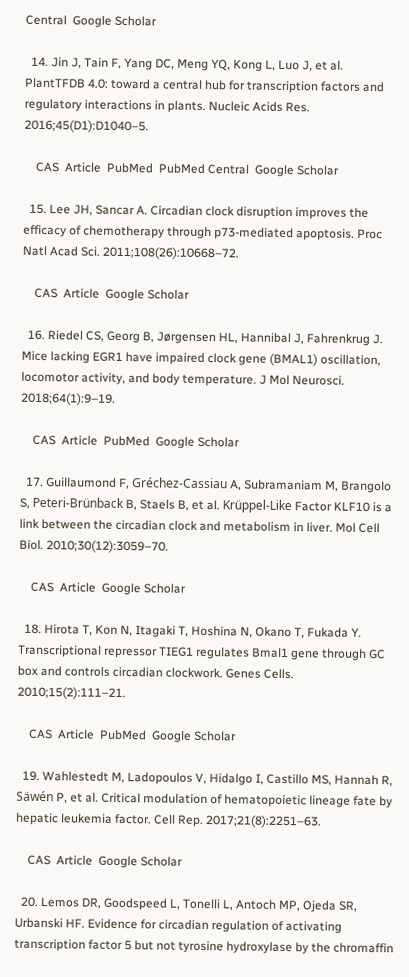Central  Google Scholar

  14. Jin J, Tain F, Yang DC, Meng YQ, Kong L, Luo J, et al. PlantTFDB 4.0: toward a central hub for transcription factors and regulatory interactions in plants. Nucleic Acids Res. 2016;45(D1):D1040–5.

    CAS  Article  PubMed  PubMed Central  Google Scholar

  15. Lee JH, Sancar A. Circadian clock disruption improves the efficacy of chemotherapy through p73-mediated apoptosis. Proc Natl Acad Sci. 2011;108(26):10668–72.

    CAS  Article  Google Scholar

  16. Riedel CS, Georg B, Jørgensen HL, Hannibal J, Fahrenkrug J. Mice lacking EGR1 have impaired clock gene (BMAL1) oscillation, locomotor activity, and body temperature. J Mol Neurosci. 2018;64(1):9–19.

    CAS  Article  PubMed  Google Scholar

  17. Guillaumond F, Gréchez-Cassiau A, Subramaniam M, Brangolo S, Peteri-Brünback B, Staels B, et al. Krüppel-Like Factor KLF10 is a link between the circadian clock and metabolism in liver. Mol Cell Biol. 2010;30(12):3059–70.

    CAS  Article  Google Scholar

  18. Hirota T, Kon N, Itagaki T, Hoshina N, Okano T, Fukada Y. Transcriptional repressor TIEG1 regulates Bmal1 gene through GC box and controls circadian clockwork. Genes Cells. 2010;15(2):111–21.

    CAS  Article  PubMed  Google Scholar

  19. Wahlestedt M, Ladopoulos V, Hidalgo I, Castillo MS, Hannah R, Säwén P, et al. Critical modulation of hematopoietic lineage fate by hepatic leukemia factor. Cell Rep. 2017;21(8):2251–63.

    CAS  Article  Google Scholar

  20. Lemos DR, Goodspeed L, Tonelli L, Antoch MP, Ojeda SR, Urbanski HF. Evidence for circadian regulation of activating transcription factor 5 but not tyrosine hydroxylase by the chromaffin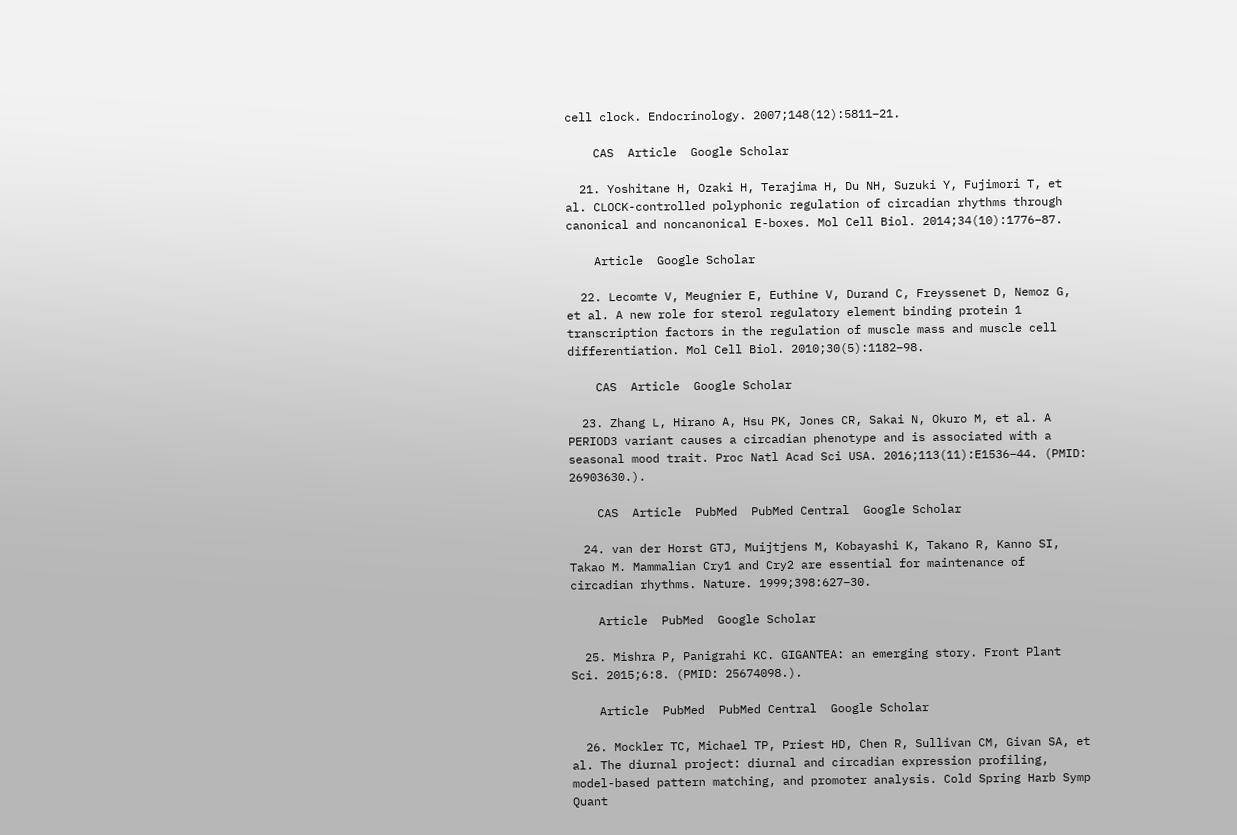cell clock. Endocrinology. 2007;148(12):5811–21.

    CAS  Article  Google Scholar

  21. Yoshitane H, Ozaki H, Terajima H, Du NH, Suzuki Y, Fujimori T, et al. CLOCK-controlled polyphonic regulation of circadian rhythms through canonical and noncanonical E-boxes. Mol Cell Biol. 2014;34(10):1776–87.

    Article  Google Scholar

  22. Lecomte V, Meugnier E, Euthine V, Durand C, Freyssenet D, Nemoz G, et al. A new role for sterol regulatory element binding protein 1 transcription factors in the regulation of muscle mass and muscle cell differentiation. Mol Cell Biol. 2010;30(5):1182–98.

    CAS  Article  Google Scholar

  23. Zhang L, Hirano A, Hsu PK, Jones CR, Sakai N, Okuro M, et al. A PERIOD3 variant causes a circadian phenotype and is associated with a seasonal mood trait. Proc Natl Acad Sci USA. 2016;113(11):E1536–44. (PMID: 26903630.).

    CAS  Article  PubMed  PubMed Central  Google Scholar

  24. van der Horst GTJ, Muijtjens M, Kobayashi K, Takano R, Kanno SI, Takao M. Mammalian Cry1 and Cry2 are essential for maintenance of circadian rhythms. Nature. 1999;398:627–30.

    Article  PubMed  Google Scholar

  25. Mishra P, Panigrahi KC. GIGANTEA: an emerging story. Front Plant Sci. 2015;6:8. (PMID: 25674098.).

    Article  PubMed  PubMed Central  Google Scholar

  26. Mockler TC, Michael TP, Priest HD, Chen R, Sullivan CM, Givan SA, et al. The diurnal project: diurnal and circadian expression profiling, model-based pattern matching, and promoter analysis. Cold Spring Harb Symp Quant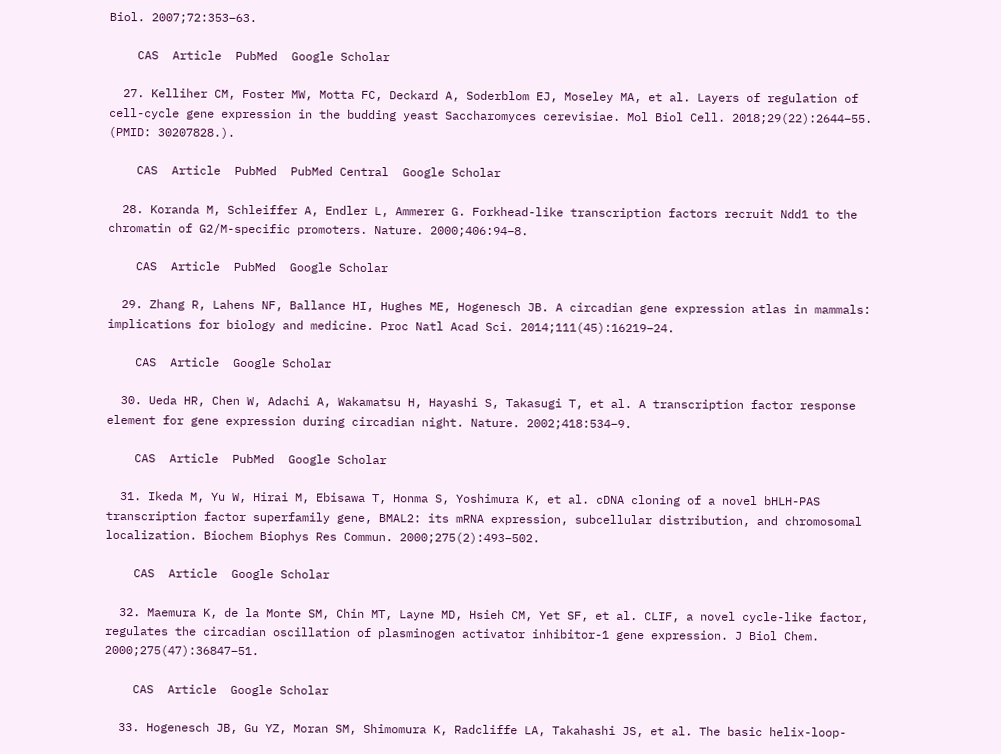Biol. 2007;72:353–63.

    CAS  Article  PubMed  Google Scholar

  27. Kelliher CM, Foster MW, Motta FC, Deckard A, Soderblom EJ, Moseley MA, et al. Layers of regulation of cell-cycle gene expression in the budding yeast Saccharomyces cerevisiae. Mol Biol Cell. 2018;29(22):2644–55. (PMID: 30207828.).

    CAS  Article  PubMed  PubMed Central  Google Scholar

  28. Koranda M, Schleiffer A, Endler L, Ammerer G. Forkhead-like transcription factors recruit Ndd1 to the chromatin of G2/M-specific promoters. Nature. 2000;406:94–8.

    CAS  Article  PubMed  Google Scholar

  29. Zhang R, Lahens NF, Ballance HI, Hughes ME, Hogenesch JB. A circadian gene expression atlas in mammals: implications for biology and medicine. Proc Natl Acad Sci. 2014;111(45):16219–24.

    CAS  Article  Google Scholar

  30. Ueda HR, Chen W, Adachi A, Wakamatsu H, Hayashi S, Takasugi T, et al. A transcription factor response element for gene expression during circadian night. Nature. 2002;418:534–9.

    CAS  Article  PubMed  Google Scholar

  31. Ikeda M, Yu W, Hirai M, Ebisawa T, Honma S, Yoshimura K, et al. cDNA cloning of a novel bHLH-PAS transcription factor superfamily gene, BMAL2: its mRNA expression, subcellular distribution, and chromosomal localization. Biochem Biophys Res Commun. 2000;275(2):493–502.

    CAS  Article  Google Scholar

  32. Maemura K, de la Monte SM, Chin MT, Layne MD, Hsieh CM, Yet SF, et al. CLIF, a novel cycle-like factor, regulates the circadian oscillation of plasminogen activator inhibitor-1 gene expression. J Biol Chem. 2000;275(47):36847–51.

    CAS  Article  Google Scholar

  33. Hogenesch JB, Gu YZ, Moran SM, Shimomura K, Radcliffe LA, Takahashi JS, et al. The basic helix-loop-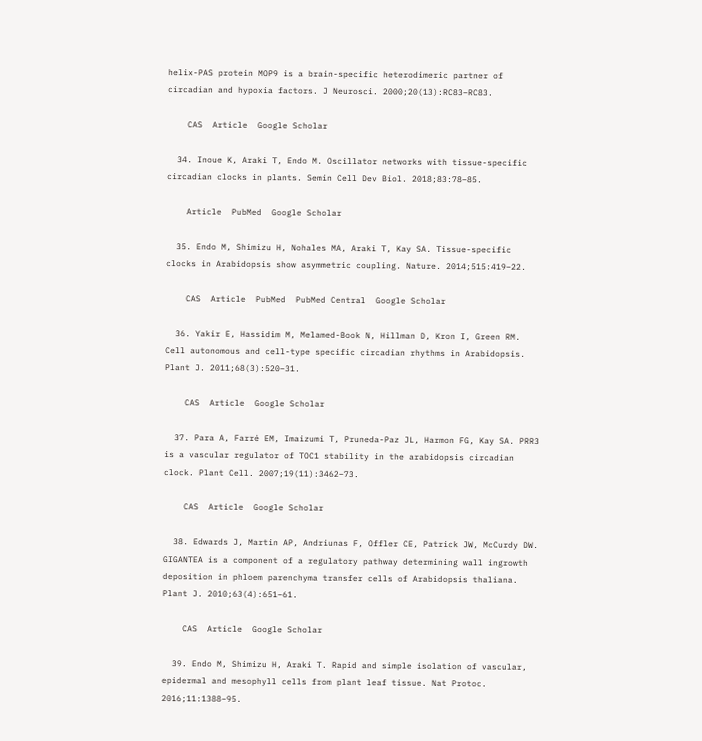helix-PAS protein MOP9 is a brain-specific heterodimeric partner of circadian and hypoxia factors. J Neurosci. 2000;20(13):RC83–RC83.

    CAS  Article  Google Scholar

  34. Inoue K, Araki T, Endo M. Oscillator networks with tissue-specific circadian clocks in plants. Semin Cell Dev Biol. 2018;83:78–85.

    Article  PubMed  Google Scholar

  35. Endo M, Shimizu H, Nohales MA, Araki T, Kay SA. Tissue-specific clocks in Arabidopsis show asymmetric coupling. Nature. 2014;515:419–22.

    CAS  Article  PubMed  PubMed Central  Google Scholar

  36. Yakir E, Hassidim M, Melamed-Book N, Hillman D, Kron I, Green RM. Cell autonomous and cell-type specific circadian rhythms in Arabidopsis. Plant J. 2011;68(3):520–31.

    CAS  Article  Google Scholar

  37. Para A, Farré EM, Imaizumi T, Pruneda-Paz JL, Harmon FG, Kay SA. PRR3 is a vascular regulator of TOC1 stability in the arabidopsis circadian clock. Plant Cell. 2007;19(11):3462–73.

    CAS  Article  Google Scholar

  38. Edwards J, Martin AP, Andriunas F, Offler CE, Patrick JW, McCurdy DW. GIGANTEA is a component of a regulatory pathway determining wall ingrowth deposition in phloem parenchyma transfer cells of Arabidopsis thaliana. Plant J. 2010;63(4):651–61.

    CAS  Article  Google Scholar

  39. Endo M, Shimizu H, Araki T. Rapid and simple isolation of vascular, epidermal and mesophyll cells from plant leaf tissue. Nat Protoc. 2016;11:1388–95.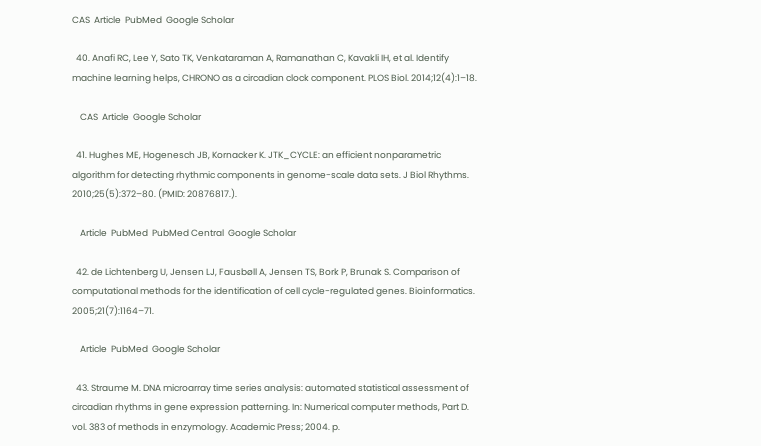CAS  Article  PubMed  Google Scholar

  40. Anafi RC, Lee Y, Sato TK, Venkataraman A, Ramanathan C, Kavakli IH, et al. Identify machine learning helps, CHRONO as a circadian clock component. PLOS Biol. 2014;12(4):1–18.

    CAS  Article  Google Scholar

  41. Hughes ME, Hogenesch JB, Kornacker K. JTK_CYCLE: an efficient nonparametric algorithm for detecting rhythmic components in genome-scale data sets. J Biol Rhythms. 2010;25(5):372–80. (PMID: 20876817.).

    Article  PubMed  PubMed Central  Google Scholar

  42. de Lichtenberg U, Jensen LJ, Fausbøll A, Jensen TS, Bork P, Brunak S. Comparison of computational methods for the identification of cell cycle-regulated genes. Bioinformatics. 2005;21(7):1164–71.

    Article  PubMed  Google Scholar

  43. Straume M. DNA microarray time series analysis: automated statistical assessment of circadian rhythms in gene expression patterning. In: Numerical computer methods, Part D. vol. 383 of methods in enzymology. Academic Press; 2004. p.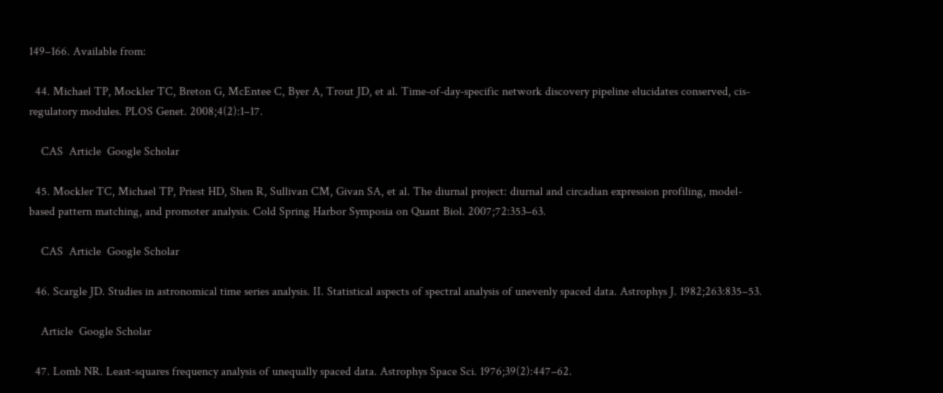149–166. Available from:

  44. Michael TP, Mockler TC, Breton G, McEntee C, Byer A, Trout JD, et al. Time-of-day-specific network discovery pipeline elucidates conserved, cis-regulatory modules. PLOS Genet. 2008;4(2):1–17.

    CAS  Article  Google Scholar

  45. Mockler TC, Michael TP, Priest HD, Shen R, Sullivan CM, Givan SA, et al. The diurnal project: diurnal and circadian expression profiling, model-based pattern matching, and promoter analysis. Cold Spring Harbor Symposia on Quant Biol. 2007;72:353–63.

    CAS  Article  Google Scholar

  46. Scargle JD. Studies in astronomical time series analysis. II. Statistical aspects of spectral analysis of unevenly spaced data. Astrophys J. 1982;263:835–53.

    Article  Google Scholar

  47. Lomb NR. Least-squares frequency analysis of unequally spaced data. Astrophys Space Sci. 1976;39(2):447–62.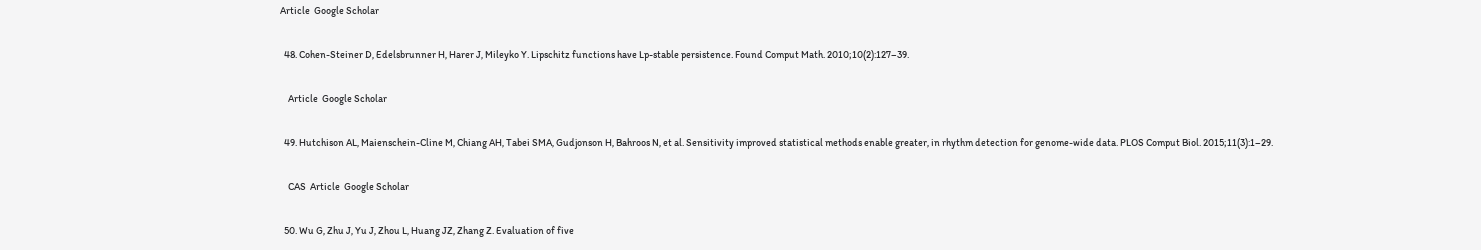Article  Google Scholar

  48. Cohen-Steiner D, Edelsbrunner H, Harer J, Mileyko Y. Lipschitz functions have Lp-stable persistence. Found Comput Math. 2010;10(2):127–39.

    Article  Google Scholar

  49. Hutchison AL, Maienschein-Cline M, Chiang AH, Tabei SMA, Gudjonson H, Bahroos N, et al. Sensitivity improved statistical methods enable greater, in rhythm detection for genome-wide data. PLOS Comput Biol. 2015;11(3):1–29.

    CAS  Article  Google Scholar

  50. Wu G, Zhu J, Yu J, Zhou L, Huang JZ, Zhang Z. Evaluation of five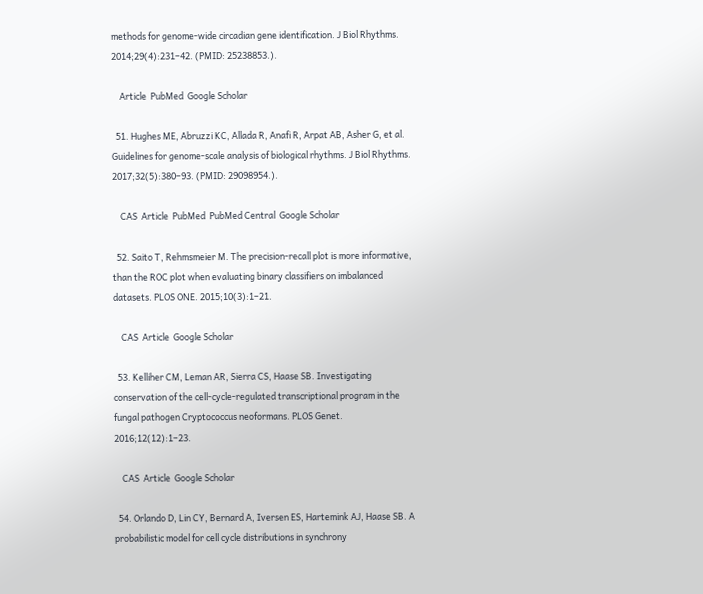methods for genome-wide circadian gene identification. J Biol Rhythms. 2014;29(4):231–42. (PMID: 25238853.).

    Article  PubMed  Google Scholar

  51. Hughes ME, Abruzzi KC, Allada R, Anafi R, Arpat AB, Asher G, et al. Guidelines for genome-scale analysis of biological rhythms. J Biol Rhythms. 2017;32(5):380–93. (PMID: 29098954.).

    CAS  Article  PubMed  PubMed Central  Google Scholar

  52. Saito T, Rehmsmeier M. The precision-recall plot is more informative, than the ROC plot when evaluating binary classifiers on imbalanced datasets. PLOS ONE. 2015;10(3):1–21.

    CAS  Article  Google Scholar

  53. Kelliher CM, Leman AR, Sierra CS, Haase SB. Investigating conservation of the cell-cycle-regulated transcriptional program in the fungal pathogen Cryptococcus neoformans. PLOS Genet. 2016;12(12):1–23.

    CAS  Article  Google Scholar

  54. Orlando D, Lin CY, Bernard A, Iversen ES, Hartemink AJ, Haase SB. A probabilistic model for cell cycle distributions in synchrony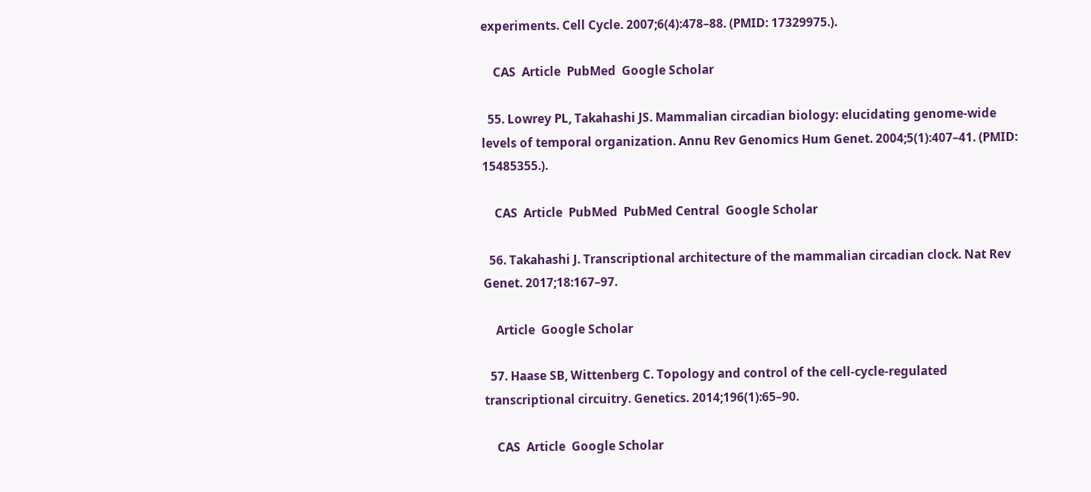experiments. Cell Cycle. 2007;6(4):478–88. (PMID: 17329975.).

    CAS  Article  PubMed  Google Scholar

  55. Lowrey PL, Takahashi JS. Mammalian circadian biology: elucidating genome-wide levels of temporal organization. Annu Rev Genomics Hum Genet. 2004;5(1):407–41. (PMID: 15485355.).

    CAS  Article  PubMed  PubMed Central  Google Scholar

  56. Takahashi J. Transcriptional architecture of the mammalian circadian clock. Nat Rev Genet. 2017;18:167–97.

    Article  Google Scholar

  57. Haase SB, Wittenberg C. Topology and control of the cell-cycle-regulated transcriptional circuitry. Genetics. 2014;196(1):65–90.

    CAS  Article  Google Scholar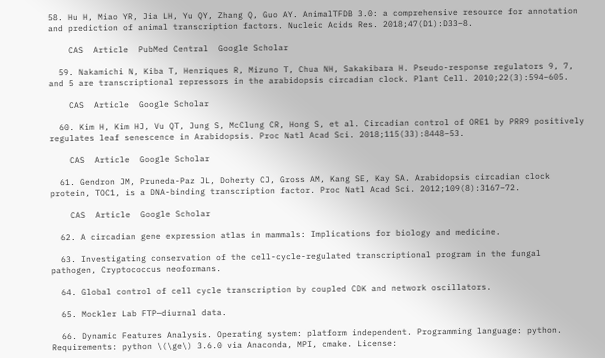58. Hu H, Miao YR, Jia LH, Yu QY, Zhang Q, Guo AY. AnimalTFDB 3.0: a comprehensive resource for annotation and prediction of animal transcription factors. Nucleic Acids Res. 2018;47(D1):D33–8.

    CAS  Article  PubMed Central  Google Scholar

  59. Nakamichi N, Kiba T, Henriques R, Mizuno T, Chua NH, Sakakibara H. Pseudo-response regulators 9, 7, and 5 are transcriptional repressors in the arabidopsis circadian clock. Plant Cell. 2010;22(3):594–605.

    CAS  Article  Google Scholar

  60. Kim H, Kim HJ, Vu QT, Jung S, McClung CR, Hong S, et al. Circadian control of ORE1 by PRR9 positively regulates leaf senescence in Arabidopsis. Proc Natl Acad Sci. 2018;115(33):8448–53.

    CAS  Article  Google Scholar

  61. Gendron JM, Pruneda-Paz JL, Doherty CJ, Gross AM, Kang SE, Kay SA. Arabidopsis circadian clock protein, TOC1, is a DNA-binding transcription factor. Proc Natl Acad Sci. 2012;109(8):3167–72.

    CAS  Article  Google Scholar

  62. A circadian gene expression atlas in mammals: Implications for biology and medicine.

  63. Investigating conservation of the cell-cycle-regulated transcriptional program in the fungal pathogen, Cryptococcus neoformans.

  64. Global control of cell cycle transcription by coupled CDK and network oscillators.

  65. Mockler Lab FTP—diurnal data.

  66. Dynamic Features Analysis. Operating system: platform independent. Programming language: python. Requirements: python \(\ge\) 3.6.0 via Anaconda, MPI, cmake. License: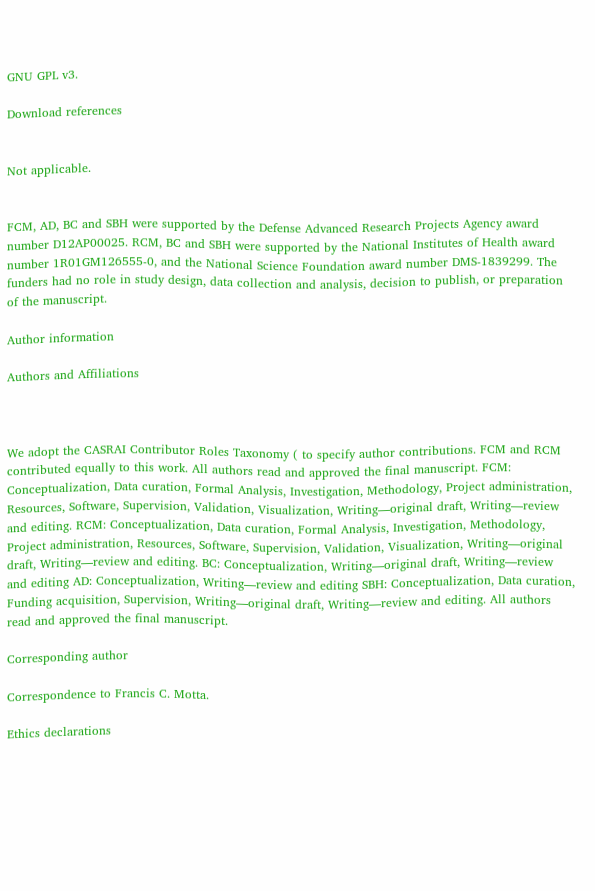GNU GPL v3.

Download references


Not applicable.


FCM, AD, BC and SBH were supported by the Defense Advanced Research Projects Agency award number D12AP00025. RCM, BC and SBH were supported by the National Institutes of Health award number 1R01GM126555-0, and the National Science Foundation award number DMS-1839299. The funders had no role in study design, data collection and analysis, decision to publish, or preparation of the manuscript.

Author information

Authors and Affiliations



We adopt the CASRAI Contributor Roles Taxonomy ( to specify author contributions. FCM and RCM contributed equally to this work. All authors read and approved the final manuscript. FCM: Conceptualization, Data curation, Formal Analysis, Investigation, Methodology, Project administration, Resources, Software, Supervision, Validation, Visualization, Writing—original draft, Writing—review and editing. RCM: Conceptualization, Data curation, Formal Analysis, Investigation, Methodology, Project administration, Resources, Software, Supervision, Validation, Visualization, Writing—original draft, Writing—review and editing. BC: Conceptualization, Writing—original draft, Writing—review and editing AD: Conceptualization, Writing—review and editing SBH: Conceptualization, Data curation, Funding acquisition, Supervision, Writing—original draft, Writing—review and editing. All authors read and approved the final manuscript.

Corresponding author

Correspondence to Francis C. Motta.

Ethics declarations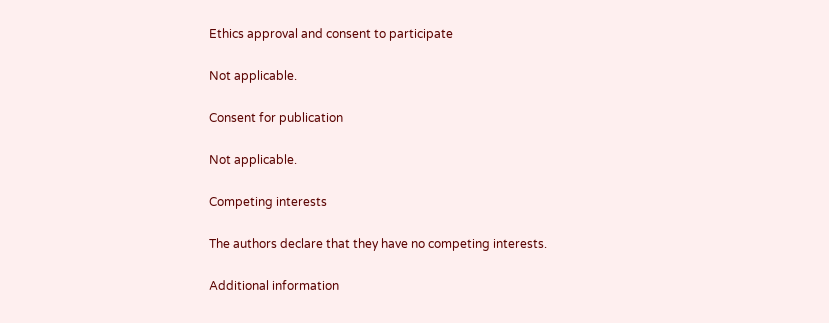Ethics approval and consent to participate

Not applicable.

Consent for publication

Not applicable.

Competing interests

The authors declare that they have no competing interests.

Additional information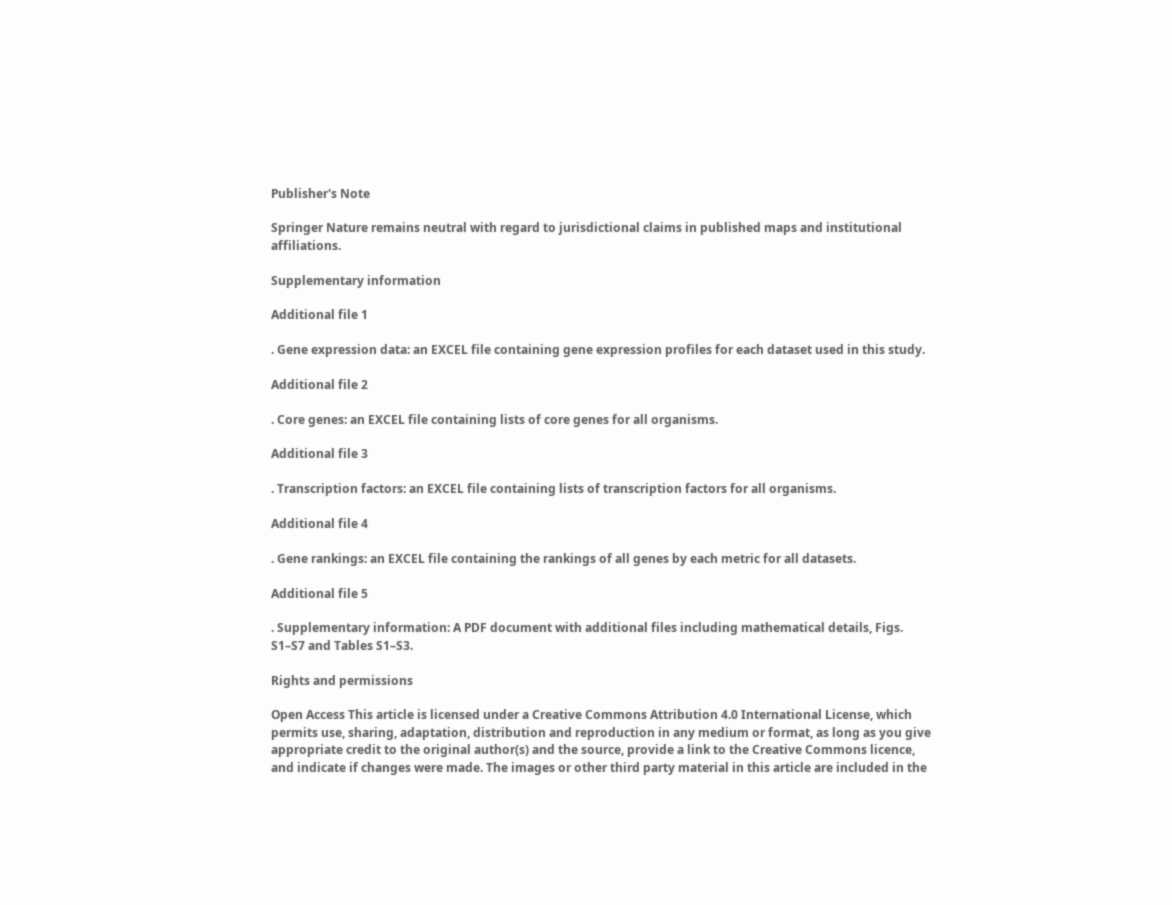Publisher's Note

Springer Nature remains neutral with regard to jurisdictional claims in published maps and institutional affiliations.

Supplementary information

Additional file 1

. Gene expression data: an EXCEL file containing gene expression profiles for each dataset used in this study.

Additional file 2

. Core genes: an EXCEL file containing lists of core genes for all organisms.

Additional file 3

. Transcription factors: an EXCEL file containing lists of transcription factors for all organisms.

Additional file 4

. Gene rankings: an EXCEL file containing the rankings of all genes by each metric for all datasets.

Additional file 5

. Supplementary information: A PDF document with additional files including mathematical details, Figs. S1–S7 and Tables S1–S3.

Rights and permissions

Open Access This article is licensed under a Creative Commons Attribution 4.0 International License, which permits use, sharing, adaptation, distribution and reproduction in any medium or format, as long as you give appropriate credit to the original author(s) and the source, provide a link to the Creative Commons licence, and indicate if changes were made. The images or other third party material in this article are included in the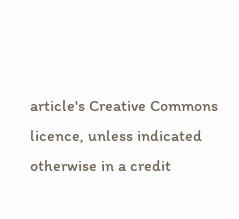article's Creative Commons licence, unless indicated otherwise in a credit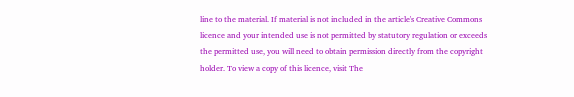line to the material. If material is not included in the article's Creative Commons licence and your intended use is not permitted by statutory regulation or exceeds the permitted use, you will need to obtain permission directly from the copyright holder. To view a copy of this licence, visit The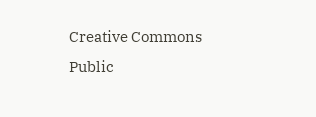Creative Commons Public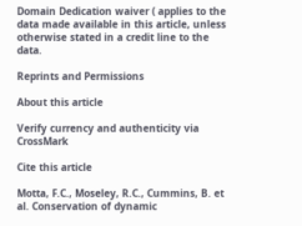Domain Dedication waiver ( applies to the data made available in this article, unless otherwise stated in a credit line to the data.

Reprints and Permissions

About this article

Verify currency and authenticity via CrossMark

Cite this article

Motta, F.C., Moseley, R.C., Cummins, B. et al. Conservation of dynamic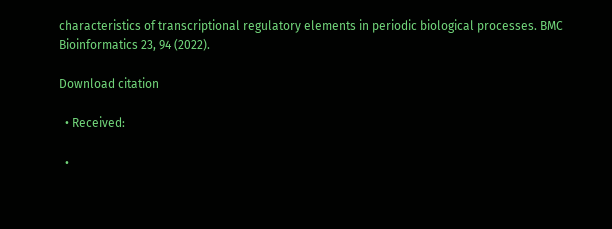characteristics of transcriptional regulatory elements in periodic biological processes. BMC Bioinformatics 23, 94 (2022).

Download citation

  • Received:

  •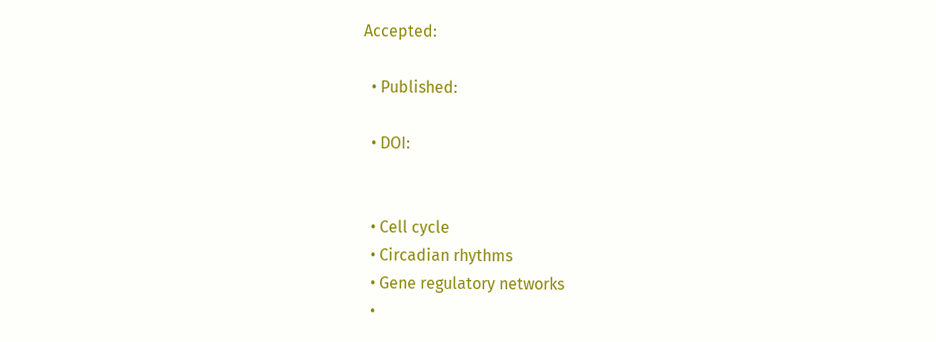Accepted:

  • Published:

  • DOI:


  • Cell cycle
  • Circadian rhythms
  • Gene regulatory networks
  •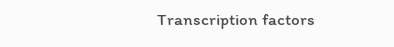Transcription factors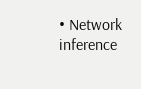• Network inference